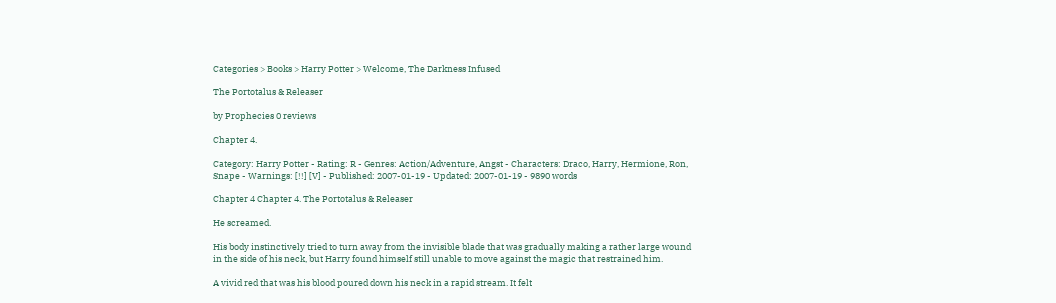Categories > Books > Harry Potter > Welcome, The Darkness Infused

The Portotalus & Releaser

by Prophecies 0 reviews

Chapter 4.

Category: Harry Potter - Rating: R - Genres: Action/Adventure, Angst - Characters: Draco, Harry, Hermione, Ron, Snape - Warnings: [!!] [V] - Published: 2007-01-19 - Updated: 2007-01-19 - 9890 words

Chapter 4 Chapter 4. The Portotalus & Releaser

He screamed.

His body instinctively tried to turn away from the invisible blade that was gradually making a rather large wound in the side of his neck, but Harry found himself still unable to move against the magic that restrained him.

A vivid red that was his blood poured down his neck in a rapid stream. It felt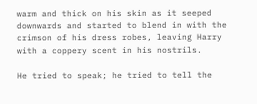warm and thick on his skin as it seeped downwards and started to blend in with the crimson of his dress robes, leaving Harry with a coppery scent in his nostrils.

He tried to speak; he tried to tell the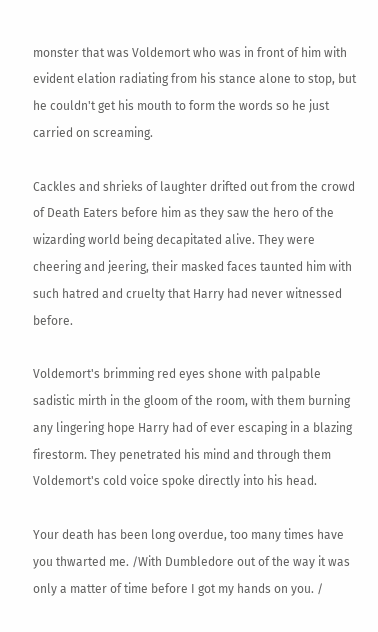monster that was Voldemort who was in front of him with evident elation radiating from his stance alone to stop, but he couldn't get his mouth to form the words so he just carried on screaming.

Cackles and shrieks of laughter drifted out from the crowd of Death Eaters before him as they saw the hero of the wizarding world being decapitated alive. They were cheering and jeering, their masked faces taunted him with such hatred and cruelty that Harry had never witnessed before.

Voldemort's brimming red eyes shone with palpable sadistic mirth in the gloom of the room, with them burning any lingering hope Harry had of ever escaping in a blazing firestorm. They penetrated his mind and through them Voldemort's cold voice spoke directly into his head.

Your death has been long overdue, too many times have you thwarted me. /With Dumbledore out of the way it was only a matter of time before I got my hands on you. /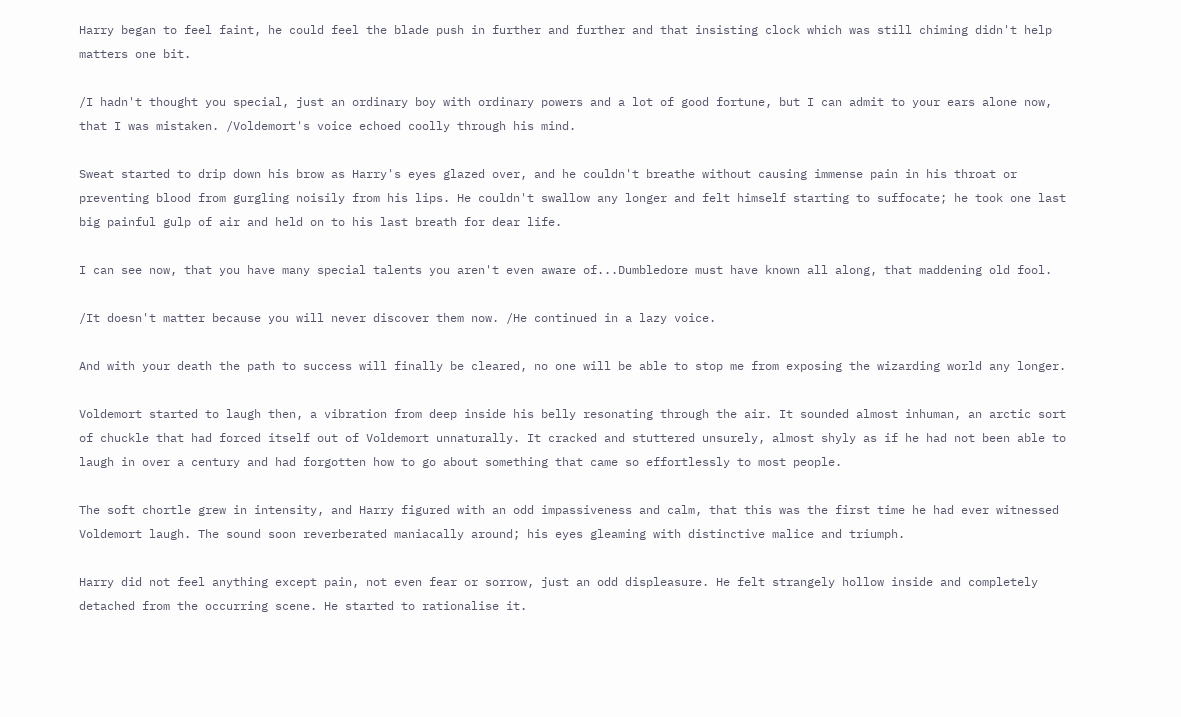Harry began to feel faint, he could feel the blade push in further and further and that insisting clock which was still chiming didn't help matters one bit.

/I hadn't thought you special, just an ordinary boy with ordinary powers and a lot of good fortune, but I can admit to your ears alone now, that I was mistaken. /Voldemort's voice echoed coolly through his mind.

Sweat started to drip down his brow as Harry's eyes glazed over, and he couldn't breathe without causing immense pain in his throat or preventing blood from gurgling noisily from his lips. He couldn't swallow any longer and felt himself starting to suffocate; he took one last big painful gulp of air and held on to his last breath for dear life.

I can see now, that you have many special talents you aren't even aware of...Dumbledore must have known all along, that maddening old fool.

/It doesn't matter because you will never discover them now. /He continued in a lazy voice.

And with your death the path to success will finally be cleared, no one will be able to stop me from exposing the wizarding world any longer.

Voldemort started to laugh then, a vibration from deep inside his belly resonating through the air. It sounded almost inhuman, an arctic sort of chuckle that had forced itself out of Voldemort unnaturally. It cracked and stuttered unsurely, almost shyly as if he had not been able to laugh in over a century and had forgotten how to go about something that came so effortlessly to most people.

The soft chortle grew in intensity, and Harry figured with an odd impassiveness and calm, that this was the first time he had ever witnessed Voldemort laugh. The sound soon reverberated maniacally around; his eyes gleaming with distinctive malice and triumph.

Harry did not feel anything except pain, not even fear or sorrow, just an odd displeasure. He felt strangely hollow inside and completely detached from the occurring scene. He started to rationalise it.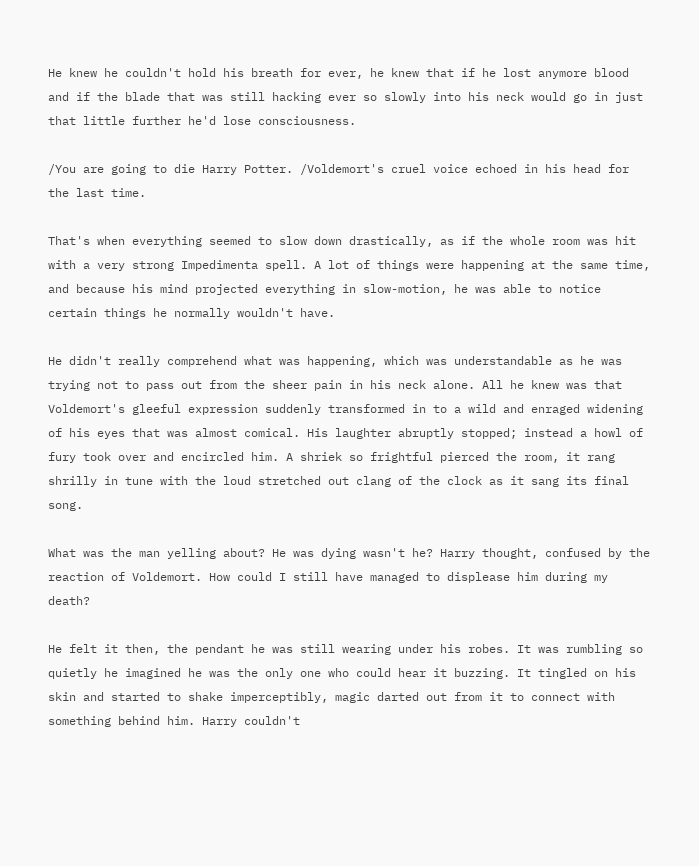He knew he couldn't hold his breath for ever, he knew that if he lost anymore blood and if the blade that was still hacking ever so slowly into his neck would go in just that little further he'd lose consciousness.

/You are going to die Harry Potter. /Voldemort's cruel voice echoed in his head for the last time.

That's when everything seemed to slow down drastically, as if the whole room was hit with a very strong Impedimenta spell. A lot of things were happening at the same time, and because his mind projected everything in slow-motion, he was able to notice certain things he normally wouldn't have.

He didn't really comprehend what was happening, which was understandable as he was trying not to pass out from the sheer pain in his neck alone. All he knew was that Voldemort's gleeful expression suddenly transformed in to a wild and enraged widening of his eyes that was almost comical. His laughter abruptly stopped; instead a howl of fury took over and encircled him. A shriek so frightful pierced the room, it rang shrilly in tune with the loud stretched out clang of the clock as it sang its final song.

What was the man yelling about? He was dying wasn't he? Harry thought, confused by the reaction of Voldemort. How could I still have managed to displease him during my death?

He felt it then, the pendant he was still wearing under his robes. It was rumbling so quietly he imagined he was the only one who could hear it buzzing. It tingled on his skin and started to shake imperceptibly, magic darted out from it to connect with something behind him. Harry couldn't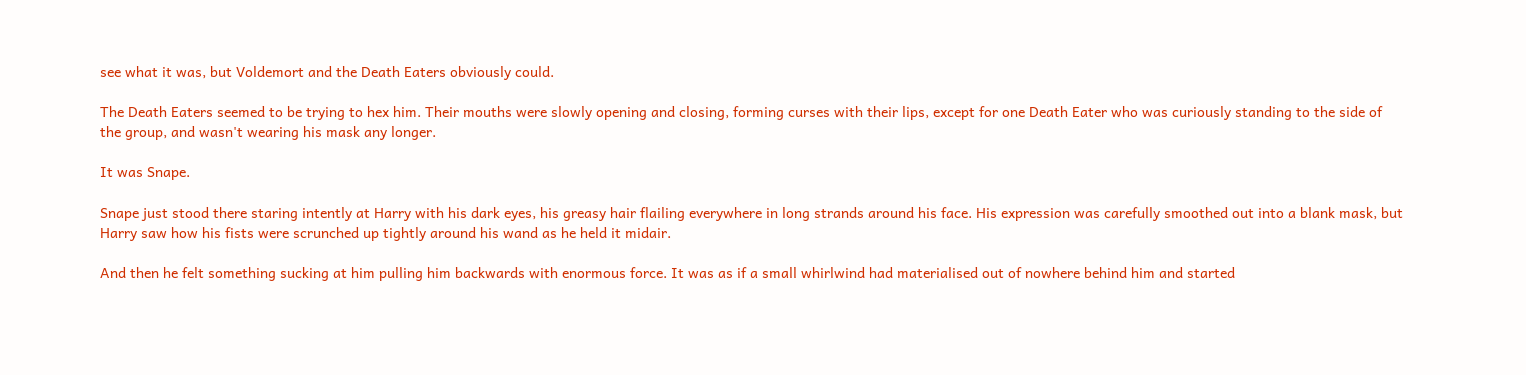see what it was, but Voldemort and the Death Eaters obviously could.

The Death Eaters seemed to be trying to hex him. Their mouths were slowly opening and closing, forming curses with their lips, except for one Death Eater who was curiously standing to the side of the group, and wasn't wearing his mask any longer.

It was Snape.

Snape just stood there staring intently at Harry with his dark eyes, his greasy hair flailing everywhere in long strands around his face. His expression was carefully smoothed out into a blank mask, but Harry saw how his fists were scrunched up tightly around his wand as he held it midair.

And then he felt something sucking at him pulling him backwards with enormous force. It was as if a small whirlwind had materialised out of nowhere behind him and started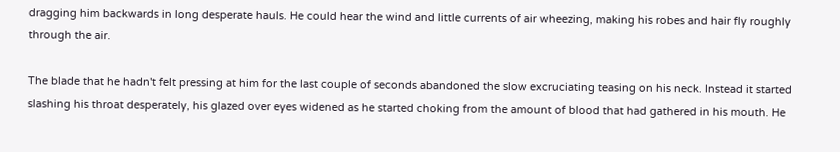dragging him backwards in long desperate hauls. He could hear the wind and little currents of air wheezing, making his robes and hair fly roughly through the air.

The blade that he hadn't felt pressing at him for the last couple of seconds abandoned the slow excruciating teasing on his neck. Instead it started slashing his throat desperately, his glazed over eyes widened as he started choking from the amount of blood that had gathered in his mouth. He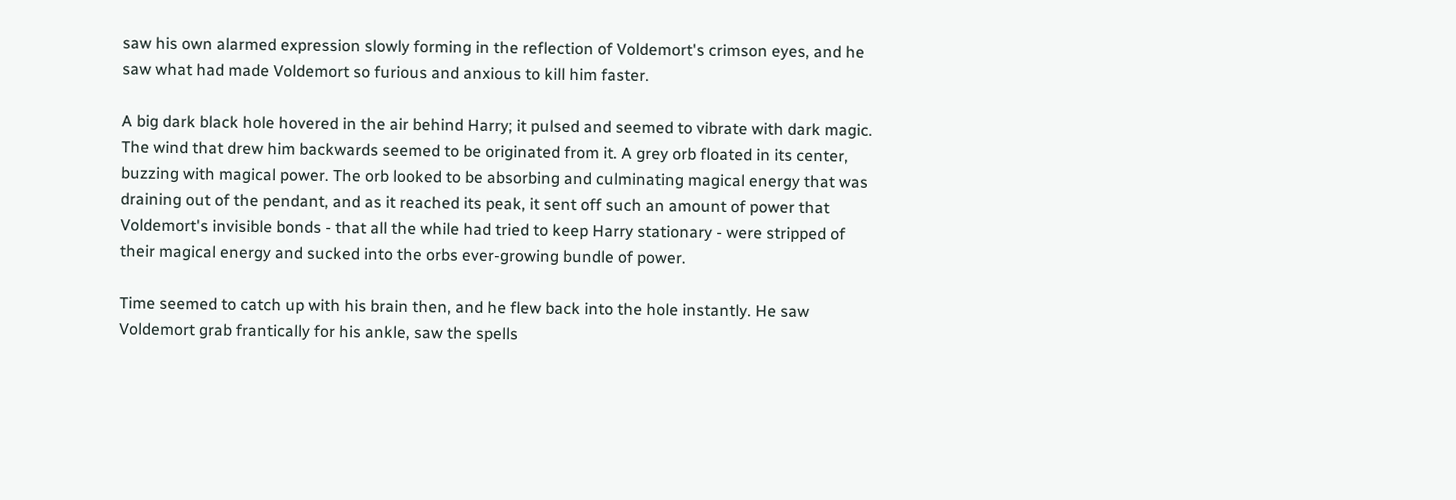saw his own alarmed expression slowly forming in the reflection of Voldemort's crimson eyes, and he saw what had made Voldemort so furious and anxious to kill him faster.

A big dark black hole hovered in the air behind Harry; it pulsed and seemed to vibrate with dark magic. The wind that drew him backwards seemed to be originated from it. A grey orb floated in its center, buzzing with magical power. The orb looked to be absorbing and culminating magical energy that was draining out of the pendant, and as it reached its peak, it sent off such an amount of power that Voldemort's invisible bonds - that all the while had tried to keep Harry stationary - were stripped of their magical energy and sucked into the orbs ever-growing bundle of power.

Time seemed to catch up with his brain then, and he flew back into the hole instantly. He saw Voldemort grab frantically for his ankle, saw the spells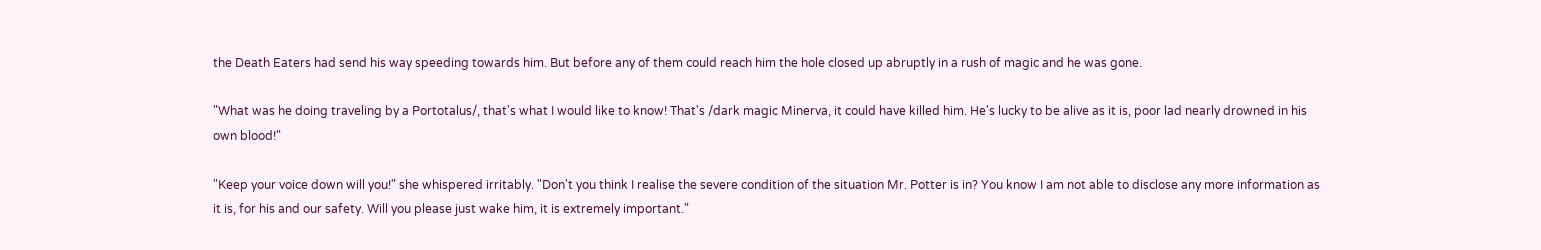the Death Eaters had send his way speeding towards him. But before any of them could reach him the hole closed up abruptly in a rush of magic and he was gone.

"What was he doing traveling by a Portotalus/, that's what I would like to know! That's /dark magic Minerva, it could have killed him. He's lucky to be alive as it is, poor lad nearly drowned in his own blood!"

"Keep your voice down will you!" she whispered irritably. "Don't you think I realise the severe condition of the situation Mr. Potter is in? You know I am not able to disclose any more information as it is, for his and our safety. Will you please just wake him, it is extremely important."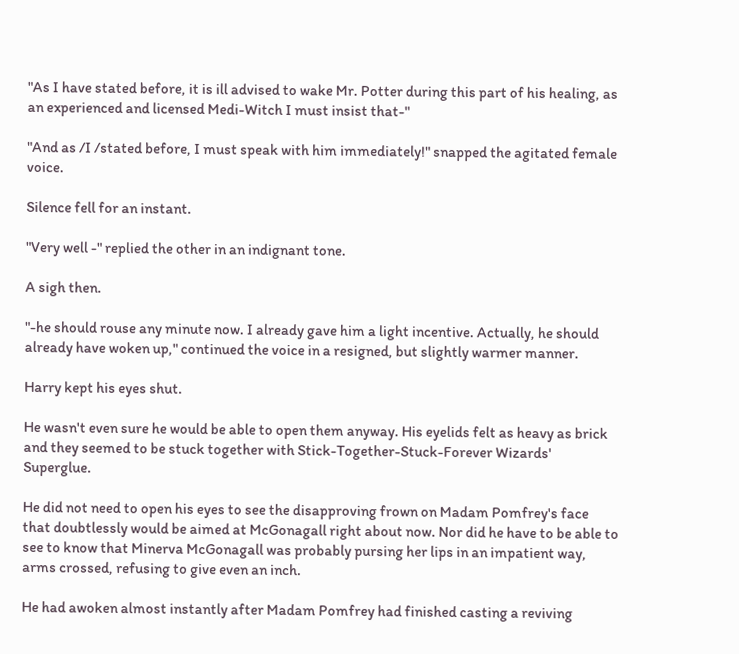"As I have stated before, it is ill advised to wake Mr. Potter during this part of his healing, as an experienced and licensed Medi-Witch I must insist that-"

"And as /I /stated before, I must speak with him immediately!" snapped the agitated female voice.

Silence fell for an instant.

"Very well -" replied the other in an indignant tone.

A sigh then.

"-he should rouse any minute now. I already gave him a light incentive. Actually, he should already have woken up," continued the voice in a resigned, but slightly warmer manner.

Harry kept his eyes shut.

He wasn't even sure he would be able to open them anyway. His eyelids felt as heavy as brick and they seemed to be stuck together with Stick-Together-Stuck-Forever Wizards' Superglue.

He did not need to open his eyes to see the disapproving frown on Madam Pomfrey's face that doubtlessly would be aimed at McGonagall right about now. Nor did he have to be able to see to know that Minerva McGonagall was probably pursing her lips in an impatient way, arms crossed, refusing to give even an inch.

He had awoken almost instantly after Madam Pomfrey had finished casting a reviving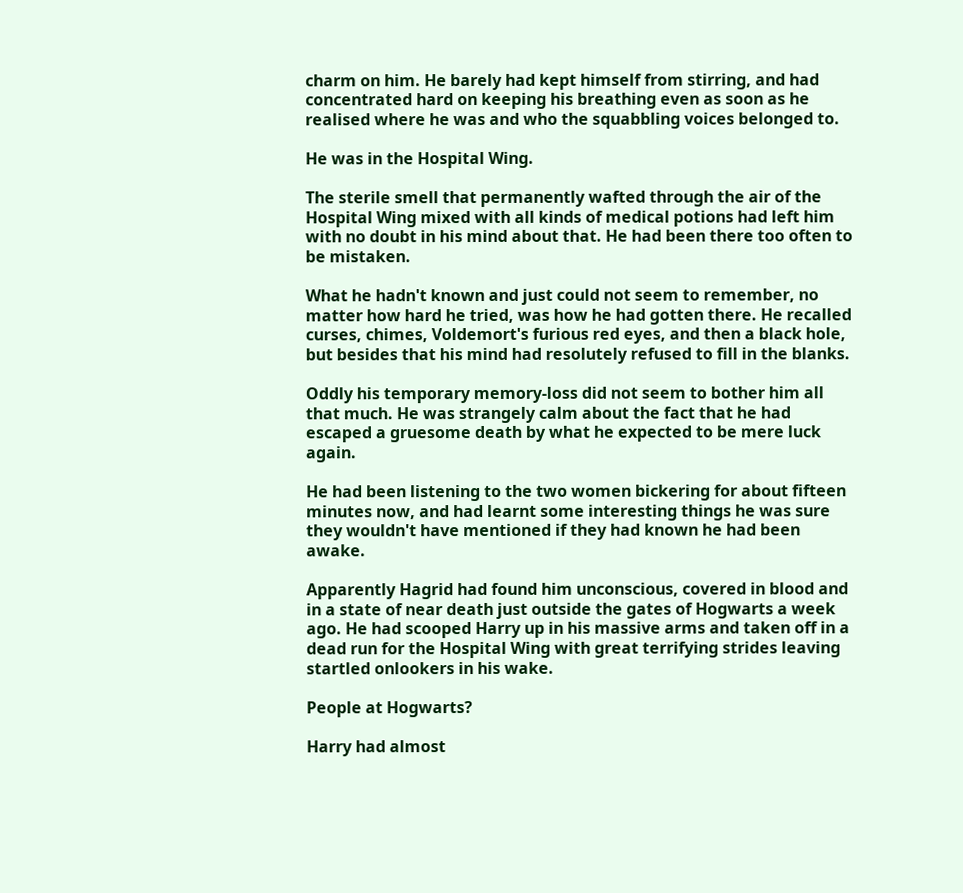charm on him. He barely had kept himself from stirring, and had concentrated hard on keeping his breathing even as soon as he realised where he was and who the squabbling voices belonged to.

He was in the Hospital Wing.

The sterile smell that permanently wafted through the air of the Hospital Wing mixed with all kinds of medical potions had left him with no doubt in his mind about that. He had been there too often to be mistaken.

What he hadn't known and just could not seem to remember, no matter how hard he tried, was how he had gotten there. He recalled curses, chimes, Voldemort's furious red eyes, and then a black hole, but besides that his mind had resolutely refused to fill in the blanks.

Oddly his temporary memory-loss did not seem to bother him all that much. He was strangely calm about the fact that he had escaped a gruesome death by what he expected to be mere luck again.

He had been listening to the two women bickering for about fifteen minutes now, and had learnt some interesting things he was sure they wouldn't have mentioned if they had known he had been awake.

Apparently Hagrid had found him unconscious, covered in blood and in a state of near death just outside the gates of Hogwarts a week ago. He had scooped Harry up in his massive arms and taken off in a dead run for the Hospital Wing with great terrifying strides leaving startled onlookers in his wake.

People at Hogwarts?

Harry had almost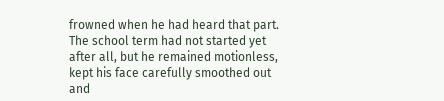frowned when he had heard that part. The school term had not started yet after all, but he remained motionless, kept his face carefully smoothed out and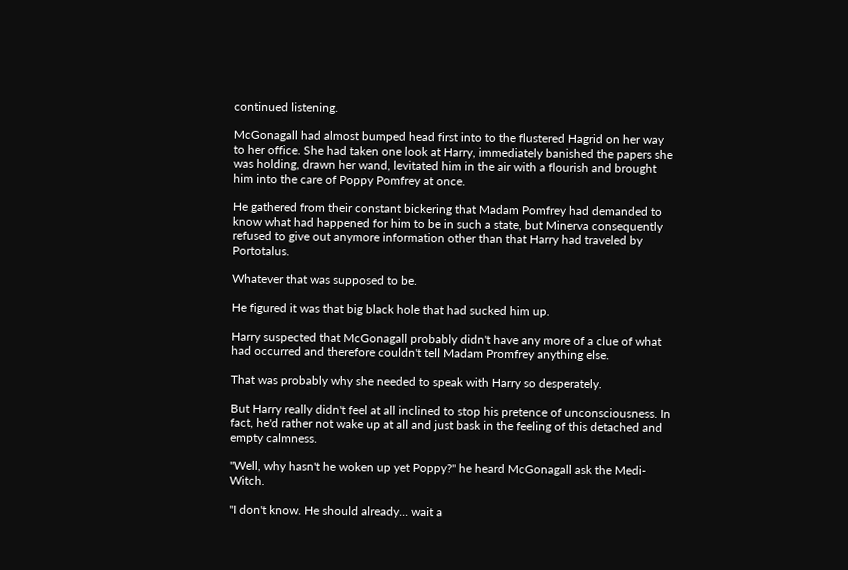continued listening.

McGonagall had almost bumped head first into to the flustered Hagrid on her way to her office. She had taken one look at Harry, immediately banished the papers she was holding, drawn her wand, levitated him in the air with a flourish and brought him into the care of Poppy Pomfrey at once.

He gathered from their constant bickering that Madam Pomfrey had demanded to know what had happened for him to be in such a state, but Minerva consequently refused to give out anymore information other than that Harry had traveled by Portotalus.

Whatever that was supposed to be.

He figured it was that big black hole that had sucked him up.

Harry suspected that McGonagall probably didn't have any more of a clue of what had occurred and therefore couldn't tell Madam Promfrey anything else.

That was probably why she needed to speak with Harry so desperately.

But Harry really didn't feel at all inclined to stop his pretence of unconsciousness. In fact, he'd rather not wake up at all and just bask in the feeling of this detached and empty calmness.

"Well, why hasn't he woken up yet Poppy?" he heard McGonagall ask the Medi-Witch.

"I don't know. He should already... wait a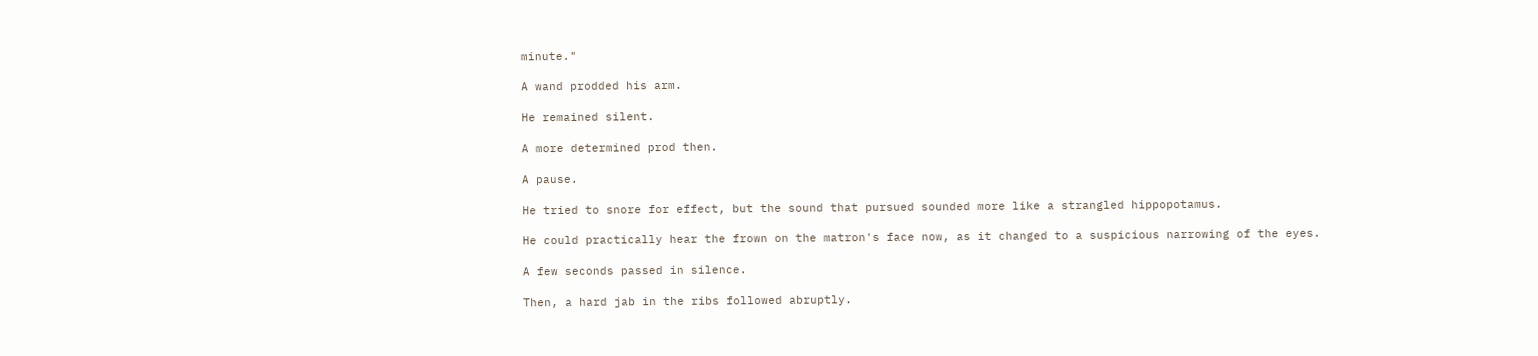minute."

A wand prodded his arm.

He remained silent.

A more determined prod then.

A pause.

He tried to snore for effect, but the sound that pursued sounded more like a strangled hippopotamus.

He could practically hear the frown on the matron's face now, as it changed to a suspicious narrowing of the eyes.

A few seconds passed in silence.

Then, a hard jab in the ribs followed abruptly.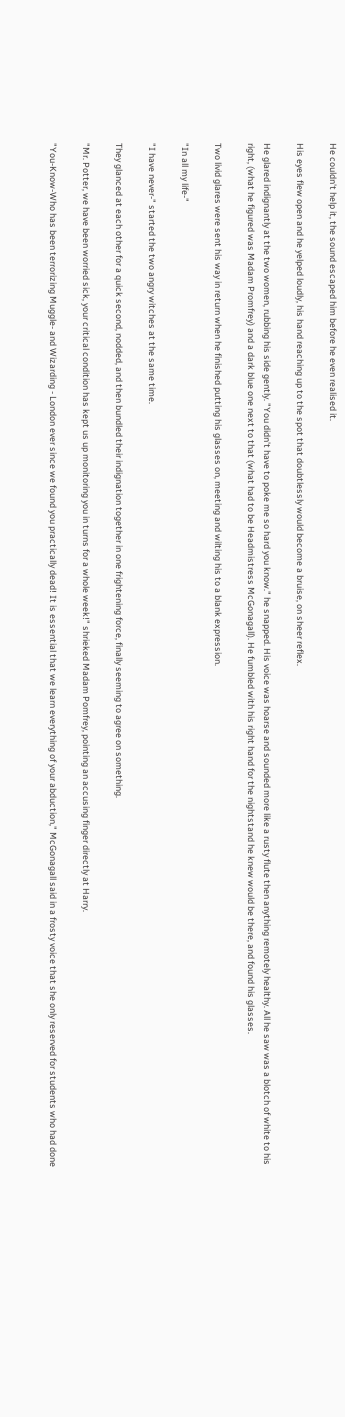He couldn't help it, the sound escaped him before he even realised it.

His eyes flew open and he yelped loudly, his hand reaching up to the spot that doubtlessly would become a bruise, on sheer reflex.

He glared indignantly at the two women, rubbing his side gently. "You didn't have to poke me so hard you know." he snapped. His voice was hoarse and sounded more like a rusty flute then anything remotely healthy. All he saw was a blotch of white to his right, (what he figured was Madam Promfrey) and a dark blue one next to that (what had to be Headmistress McGonagall). He fumbled with his right hand for the nightstand he knew would be there, and found his glasses.

Two livid glares were sent his way in return when he finished putting his glasses on, meeting and wilting his to a blank expression.

"In all my life-"

"I have never-" started the two angry witches at the same time.

They glanced at each other for a quick second, nodded, and then bundled their indignation together in one frightening force, finally seeming to agree on something.

"Mr. Potter, we have been worried sick, your critical condition has kept us up monitoring you in turns for a whole week!" shrieked Madam Pomfrey, pointing an accusing finger directly at Harry.

"You-Know-Who has been terrorizing Muggle- and Wizarding - London ever since we found you practically dead! It is essential that we learn everything of your abduction," McGonagall said in a frosty voice that she only reserved for students who had done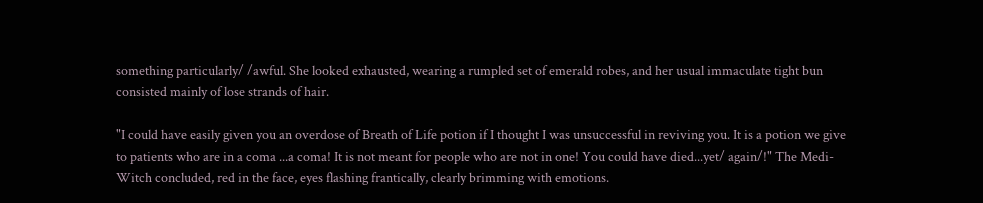something particularly/ /awful. She looked exhausted, wearing a rumpled set of emerald robes, and her usual immaculate tight bun consisted mainly of lose strands of hair.

"I could have easily given you an overdose of Breath of Life potion if I thought I was unsuccessful in reviving you. It is a potion we give to patients who are in a coma ...a coma! It is not meant for people who are not in one! You could have died...yet/ again/!" The Medi-Witch concluded, red in the face, eyes flashing frantically, clearly brimming with emotions.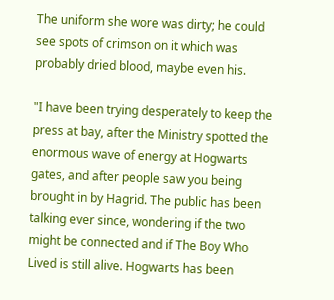The uniform she wore was dirty; he could see spots of crimson on it which was probably dried blood, maybe even his.

"I have been trying desperately to keep the press at bay, after the Ministry spotted the enormous wave of energy at Hogwarts gates, and after people saw you being brought in by Hagrid. The public has been talking ever since, wondering if the two might be connected and if The Boy Who Lived is still alive. Hogwarts has been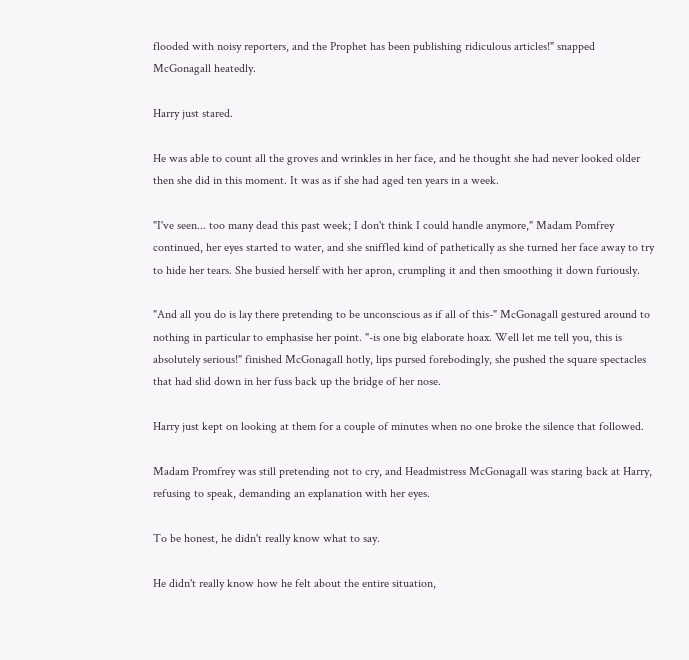flooded with noisy reporters, and the Prophet has been publishing ridiculous articles!" snapped McGonagall heatedly.

Harry just stared.

He was able to count all the groves and wrinkles in her face, and he thought she had never looked older then she did in this moment. It was as if she had aged ten years in a week.

"I've seen... too many dead this past week; I don't think I could handle anymore," Madam Pomfrey continued, her eyes started to water, and she sniffled kind of pathetically as she turned her face away to try to hide her tears. She busied herself with her apron, crumpling it and then smoothing it down furiously.

"And all you do is lay there pretending to be unconscious as if all of this-" McGonagall gestured around to nothing in particular to emphasise her point. "-is one big elaborate hoax. Well let me tell you, this is absolutely serious!" finished McGonagall hotly, lips pursed forebodingly, she pushed the square spectacles that had slid down in her fuss back up the bridge of her nose.

Harry just kept on looking at them for a couple of minutes when no one broke the silence that followed.

Madam Promfrey was still pretending not to cry, and Headmistress McGonagall was staring back at Harry, refusing to speak, demanding an explanation with her eyes.

To be honest, he didn't really know what to say.

He didn't really know how he felt about the entire situation,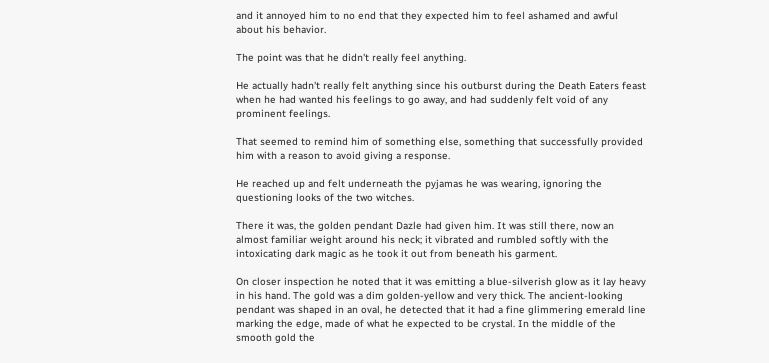and it annoyed him to no end that they expected him to feel ashamed and awful about his behavior.

The point was that he didn't really feel anything.

He actually hadn't really felt anything since his outburst during the Death Eaters feast when he had wanted his feelings to go away, and had suddenly felt void of any prominent feelings.

That seemed to remind him of something else, something that successfully provided him with a reason to avoid giving a response.

He reached up and felt underneath the pyjamas he was wearing, ignoring the questioning looks of the two witches.

There it was, the golden pendant Dazle had given him. It was still there, now an almost familiar weight around his neck; it vibrated and rumbled softly with the intoxicating dark magic as he took it out from beneath his garment.

On closer inspection he noted that it was emitting a blue-silverish glow as it lay heavy in his hand. The gold was a dim golden-yellow and very thick. The ancient-looking pendant was shaped in an oval, he detected that it had a fine glimmering emerald line marking the edge, made of what he expected to be crystal. In the middle of the smooth gold the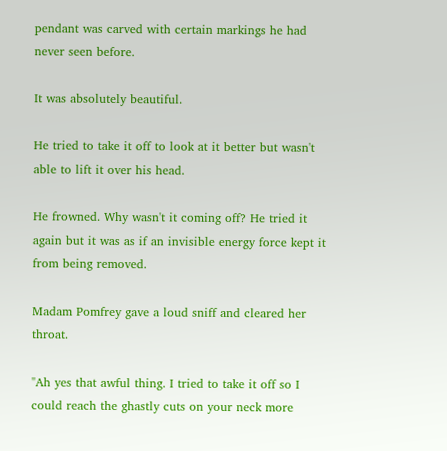pendant was carved with certain markings he had never seen before.

It was absolutely beautiful.

He tried to take it off to look at it better but wasn't able to lift it over his head.

He frowned. Why wasn't it coming off? He tried it again but it was as if an invisible energy force kept it from being removed.

Madam Pomfrey gave a loud sniff and cleared her throat.

"Ah yes that awful thing. I tried to take it off so I could reach the ghastly cuts on your neck more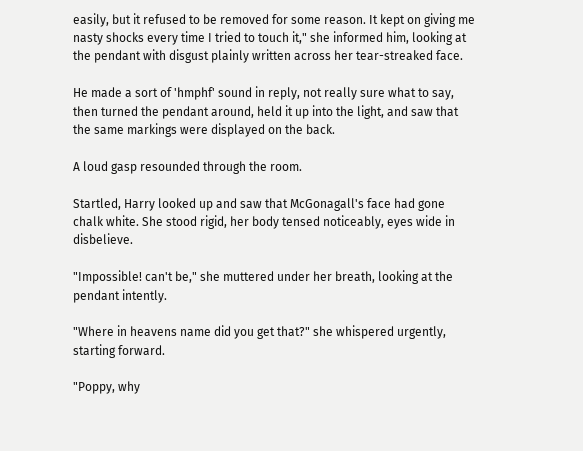easily, but it refused to be removed for some reason. It kept on giving me nasty shocks every time I tried to touch it," she informed him, looking at the pendant with disgust plainly written across her tear-streaked face.

He made a sort of 'hmphf' sound in reply, not really sure what to say, then turned the pendant around, held it up into the light, and saw that the same markings were displayed on the back.

A loud gasp resounded through the room.

Startled, Harry looked up and saw that McGonagall's face had gone chalk white. She stood rigid, her body tensed noticeably, eyes wide in disbelieve.

"Impossible! can't be," she muttered under her breath, looking at the pendant intently.

"Where in heavens name did you get that?" she whispered urgently, starting forward.

"Poppy, why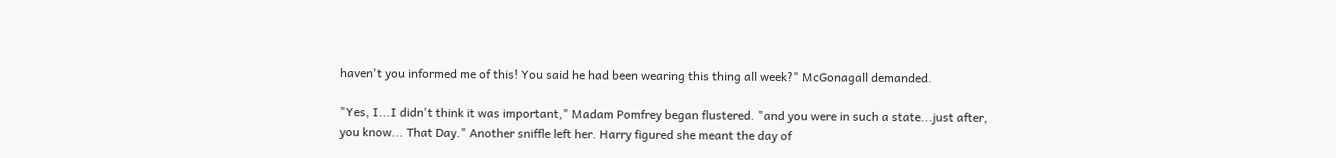haven't you informed me of this! You said he had been wearing this thing all week?" McGonagall demanded.

"Yes, I...I didn't think it was important," Madam Pomfrey began flustered. "and you were in such a state...just after, you know... That Day." Another sniffle left her. Harry figured she meant the day of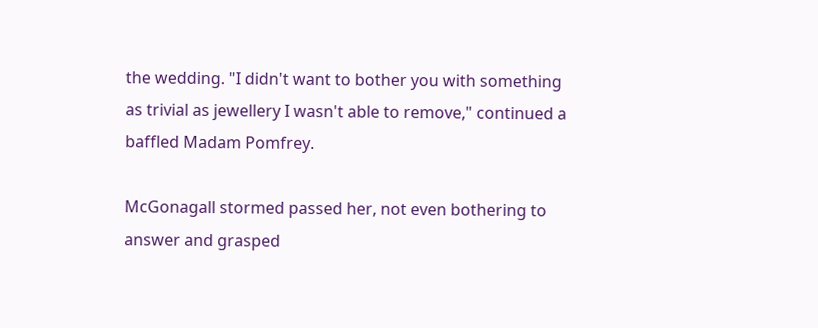the wedding. "I didn't want to bother you with something as trivial as jewellery I wasn't able to remove," continued a baffled Madam Pomfrey.

McGonagall stormed passed her, not even bothering to answer and grasped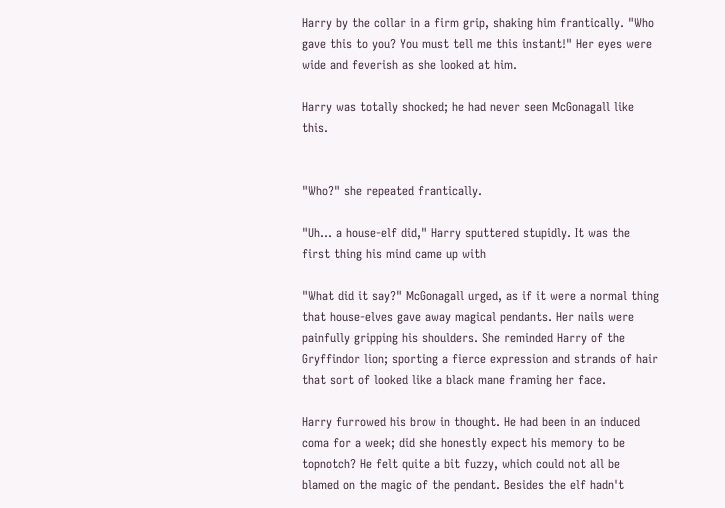Harry by the collar in a firm grip, shaking him frantically. "Who gave this to you? You must tell me this instant!" Her eyes were wide and feverish as she looked at him.

Harry was totally shocked; he had never seen McGonagall like this.


"Who?" she repeated frantically.

"Uh... a house-elf did," Harry sputtered stupidly. It was the first thing his mind came up with

"What did it say?" McGonagall urged, as if it were a normal thing that house-elves gave away magical pendants. Her nails were painfully gripping his shoulders. She reminded Harry of the Gryffindor lion; sporting a fierce expression and strands of hair that sort of looked like a black mane framing her face.

Harry furrowed his brow in thought. He had been in an induced coma for a week; did she honestly expect his memory to be topnotch? He felt quite a bit fuzzy, which could not all be blamed on the magic of the pendant. Besides the elf hadn't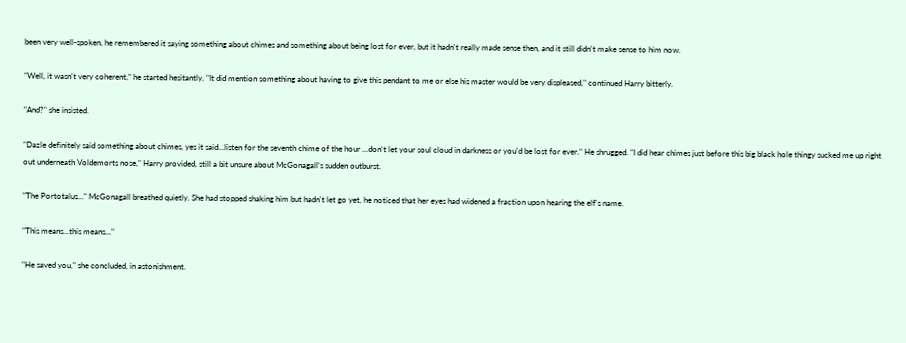been very well-spoken, he remembered it saying something about chimes and something about being lost for ever, but it hadn't really made sense then, and it still didn't make sense to him now.

"Well, it wasn't very coherent," he started hesitantly. "It did mention something about having to give this pendant to me or else his master would be very displeased," continued Harry bitterly.

"And?" she insisted.

"Dazle definitely said something about chimes, yes it said...listen for the seventh chime of the hour ...don't let your soul cloud in darkness or you'd be lost for ever." He shrugged. "I did hear chimes just before this big black hole thingy sucked me up right out underneath Voldemorts nose," Harry provided, still a bit unsure about McGonagall's sudden outburst.

"The Portotalus..." McGonagall breathed quietly. She had stopped shaking him but hadn't let go yet, he noticed that her eyes had widened a fraction upon hearing the elf's name.

"This means...this means..."

"He saved you," she concluded, in astonishment.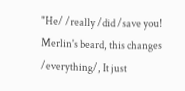"He/ /really /did /save you! Merlin's beard, this changes /everything/, It just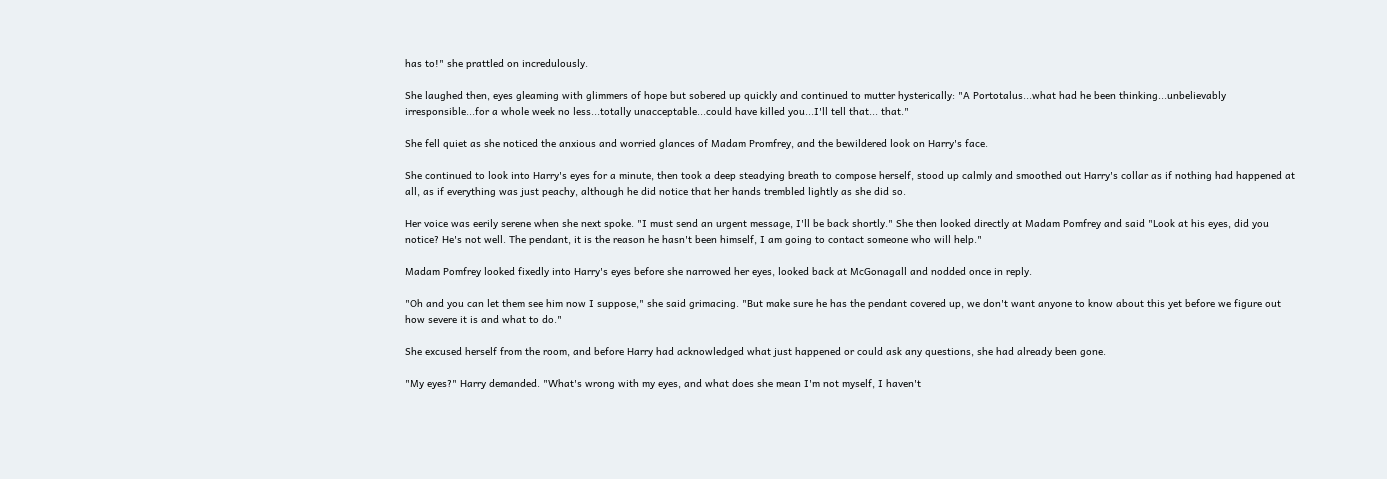has to!" she prattled on incredulously.

She laughed then, eyes gleaming with glimmers of hope but sobered up quickly and continued to mutter hysterically: "A Portotalus...what had he been thinking...unbelievably irresponsible...for a whole week no less...totally unacceptable...could have killed you...I'll tell that... that."

She fell quiet as she noticed the anxious and worried glances of Madam Promfrey, and the bewildered look on Harry's face.

She continued to look into Harry's eyes for a minute, then took a deep steadying breath to compose herself, stood up calmly and smoothed out Harry's collar as if nothing had happened at all, as if everything was just peachy, although he did notice that her hands trembled lightly as she did so.

Her voice was eerily serene when she next spoke. "I must send an urgent message, I'll be back shortly." She then looked directly at Madam Pomfrey and said "Look at his eyes, did you notice? He's not well. The pendant, it is the reason he hasn't been himself, I am going to contact someone who will help."

Madam Pomfrey looked fixedly into Harry's eyes before she narrowed her eyes, looked back at McGonagall and nodded once in reply.

"Oh and you can let them see him now I suppose," she said grimacing. "But make sure he has the pendant covered up, we don't want anyone to know about this yet before we figure out how severe it is and what to do."

She excused herself from the room, and before Harry had acknowledged what just happened or could ask any questions, she had already been gone.

"My eyes?" Harry demanded. "What's wrong with my eyes, and what does she mean I'm not myself, I haven't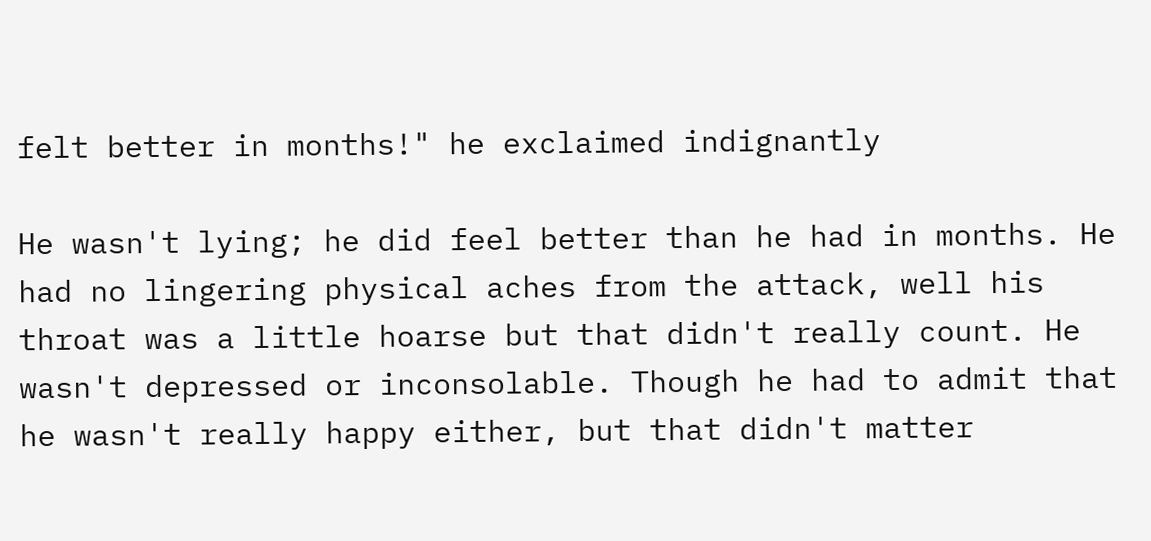felt better in months!" he exclaimed indignantly

He wasn't lying; he did feel better than he had in months. He had no lingering physical aches from the attack, well his throat was a little hoarse but that didn't really count. He wasn't depressed or inconsolable. Though he had to admit that he wasn't really happy either, but that didn't matter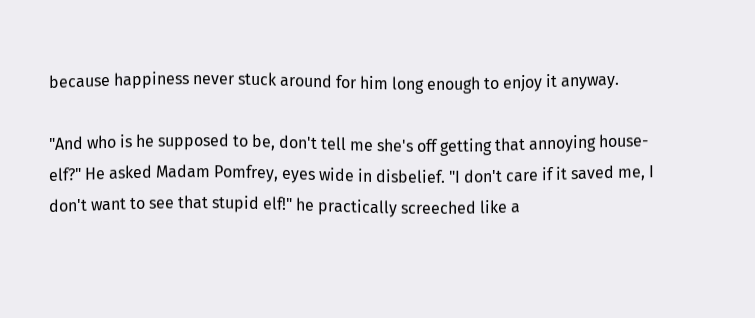because happiness never stuck around for him long enough to enjoy it anyway.

"And who is he supposed to be, don't tell me she's off getting that annoying house-elf?" He asked Madam Pomfrey, eyes wide in disbelief. "I don't care if it saved me, I don't want to see that stupid elf!" he practically screeched like a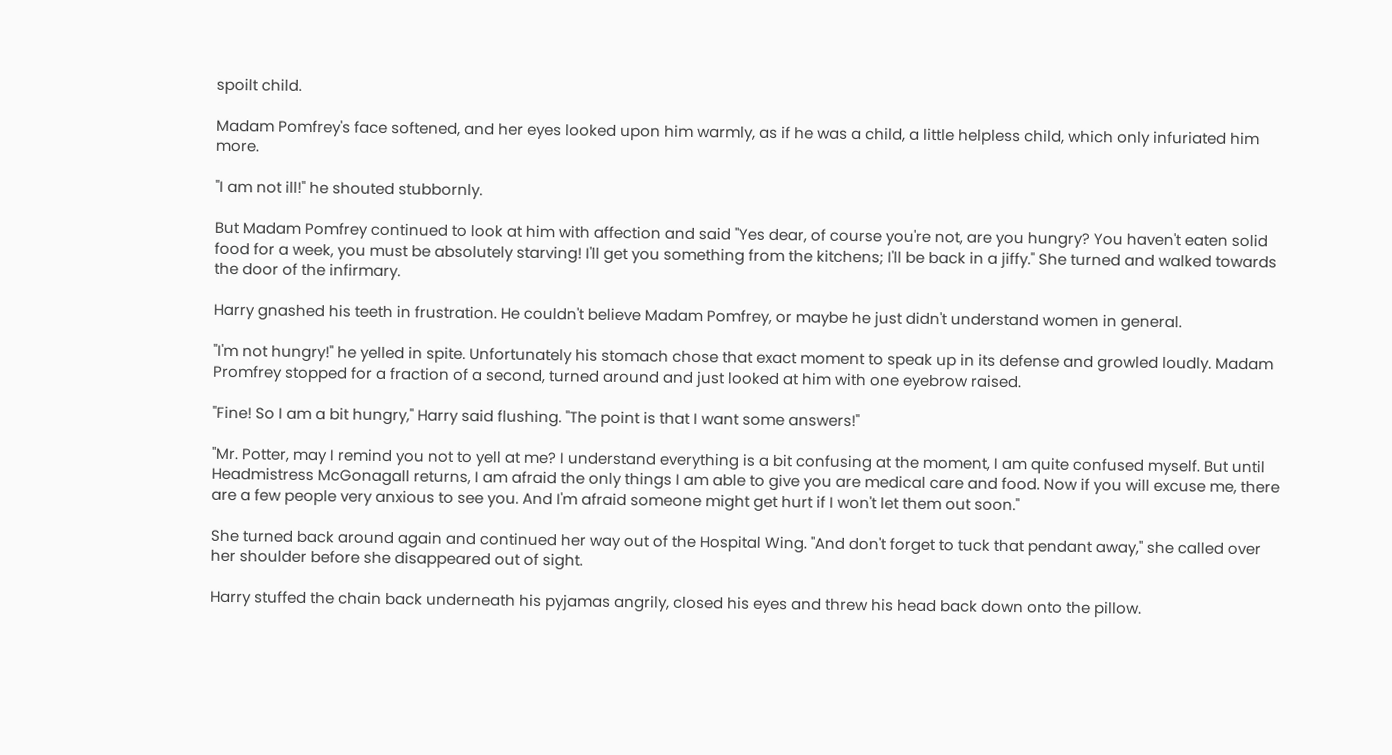spoilt child.

Madam Pomfrey's face softened, and her eyes looked upon him warmly, as if he was a child, a little helpless child, which only infuriated him more.

"I am not ill!" he shouted stubbornly.

But Madam Pomfrey continued to look at him with affection and said "Yes dear, of course you're not, are you hungry? You haven't eaten solid food for a week, you must be absolutely starving! I'll get you something from the kitchens; I'll be back in a jiffy." She turned and walked towards the door of the infirmary.

Harry gnashed his teeth in frustration. He couldn't believe Madam Pomfrey, or maybe he just didn't understand women in general.

"I'm not hungry!" he yelled in spite. Unfortunately his stomach chose that exact moment to speak up in its defense and growled loudly. Madam Promfrey stopped for a fraction of a second, turned around and just looked at him with one eyebrow raised.

"Fine! So I am a bit hungry," Harry said flushing. "The point is that I want some answers!"

"Mr. Potter, may I remind you not to yell at me? I understand everything is a bit confusing at the moment, I am quite confused myself. But until Headmistress McGonagall returns, I am afraid the only things I am able to give you are medical care and food. Now if you will excuse me, there are a few people very anxious to see you. And I'm afraid someone might get hurt if I won't let them out soon."

She turned back around again and continued her way out of the Hospital Wing. "And don't forget to tuck that pendant away," she called over her shoulder before she disappeared out of sight.

Harry stuffed the chain back underneath his pyjamas angrily, closed his eyes and threw his head back down onto the pillow.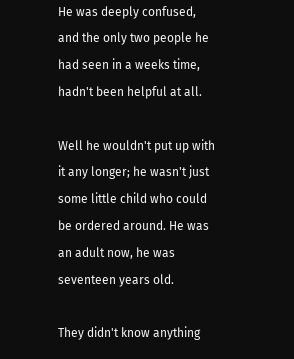He was deeply confused, and the only two people he had seen in a weeks time, hadn't been helpful at all.

Well he wouldn't put up with it any longer; he wasn't just some little child who could be ordered around. He was an adult now, he was seventeen years old.

They didn't know anything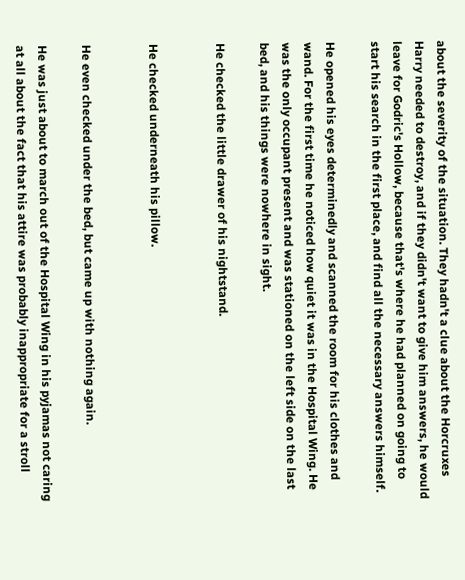about the severity of the situation. They hadn't a clue about the Horcruxes Harry needed to destroy, and if they didn't want to give him answers, he would leave for Godric's Hollow, because that's where he had planned on going to start his search in the first place, and find all the necessary answers himself.

He opened his eyes determinedly and scanned the room for his clothes and wand. For the first time he noticed how quiet it was in the Hospital Wing. He was the only occupant present and was stationed on the left side on the last bed, and his things were nowhere in sight.

He checked the little drawer of his nightstand.


He checked underneath his pillow.


He even checked under the bed, but came up with nothing again.

He was just about to march out of the Hospital Wing in his pyjamas not caring at all about the fact that his attire was probably inappropriate for a stroll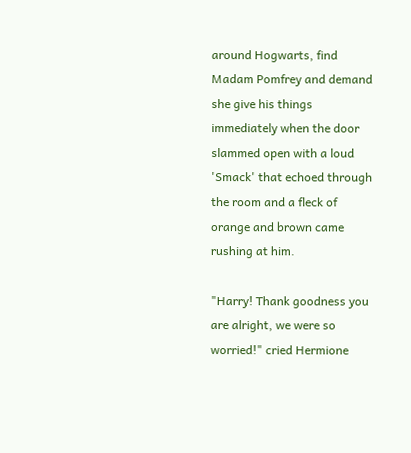around Hogwarts, find Madam Pomfrey and demand she give his things immediately when the door slammed open with a loud 'Smack' that echoed through the room and a fleck of orange and brown came rushing at him.

"Harry! Thank goodness you are alright, we were so worried!" cried Hermione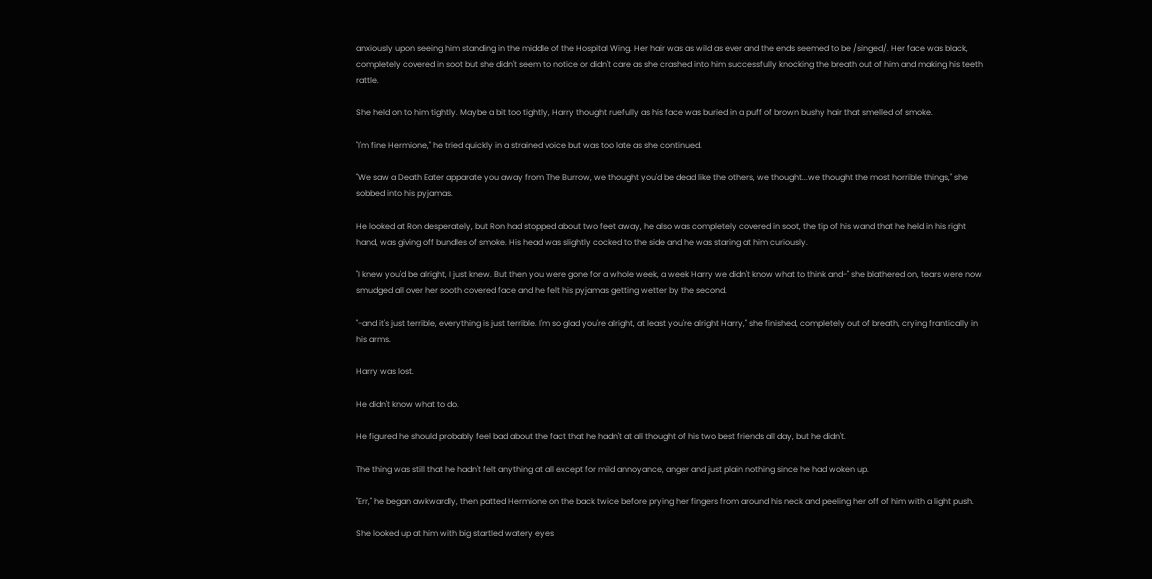anxiously upon seeing him standing in the middle of the Hospital Wing. Her hair was as wild as ever and the ends seemed to be /singed/. Her face was black, completely covered in soot but she didn't seem to notice or didn't care as she crashed into him successfully knocking the breath out of him and making his teeth rattle.

She held on to him tightly. Maybe a bit too tightly, Harry thought ruefully as his face was buried in a puff of brown bushy hair that smelled of smoke.

"I'm fine Hermione," he tried quickly in a strained voice but was too late as she continued.

"We saw a Death Eater apparate you away from The Burrow, we thought you'd be dead like the others, we thought...we thought the most horrible things," she sobbed into his pyjamas.

He looked at Ron desperately, but Ron had stopped about two feet away, he also was completely covered in soot, the tip of his wand that he held in his right hand, was giving off bundles of smoke. His head was slightly cocked to the side and he was staring at him curiously.

"I knew you'd be alright, I just knew. But then you were gone for a whole week, a week Harry we didn't know what to think and-" she blathered on, tears were now smudged all over her sooth covered face and he felt his pyjamas getting wetter by the second.

"-and it's just terrible, everything is just terrible. I'm so glad you're alright, at least you're alright Harry," she finished, completely out of breath, crying frantically in his arms.

Harry was lost.

He didn't know what to do.

He figured he should probably feel bad about the fact that he hadn't at all thought of his two best friends all day, but he didn't.

The thing was still that he hadn't felt anything at all except for mild annoyance, anger and just plain nothing since he had woken up.

"Err," he began awkwardly, then patted Hermione on the back twice before prying her fingers from around his neck and peeling her off of him with a light push.

She looked up at him with big startled watery eyes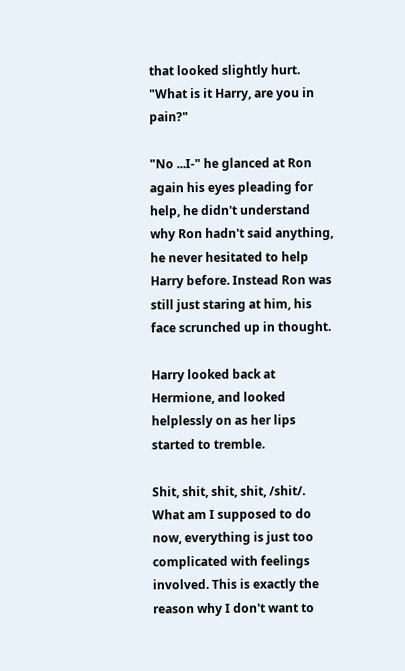that looked slightly hurt. "What is it Harry, are you in pain?"

"No ...I-" he glanced at Ron again his eyes pleading for help, he didn't understand why Ron hadn't said anything, he never hesitated to help Harry before. Instead Ron was still just staring at him, his face scrunched up in thought.

Harry looked back at Hermione, and looked helplessly on as her lips started to tremble.

Shit, shit, shit, shit, /shit/. What am I supposed to do now, everything is just too complicated with feelings involved. This is exactly the reason why I don't want to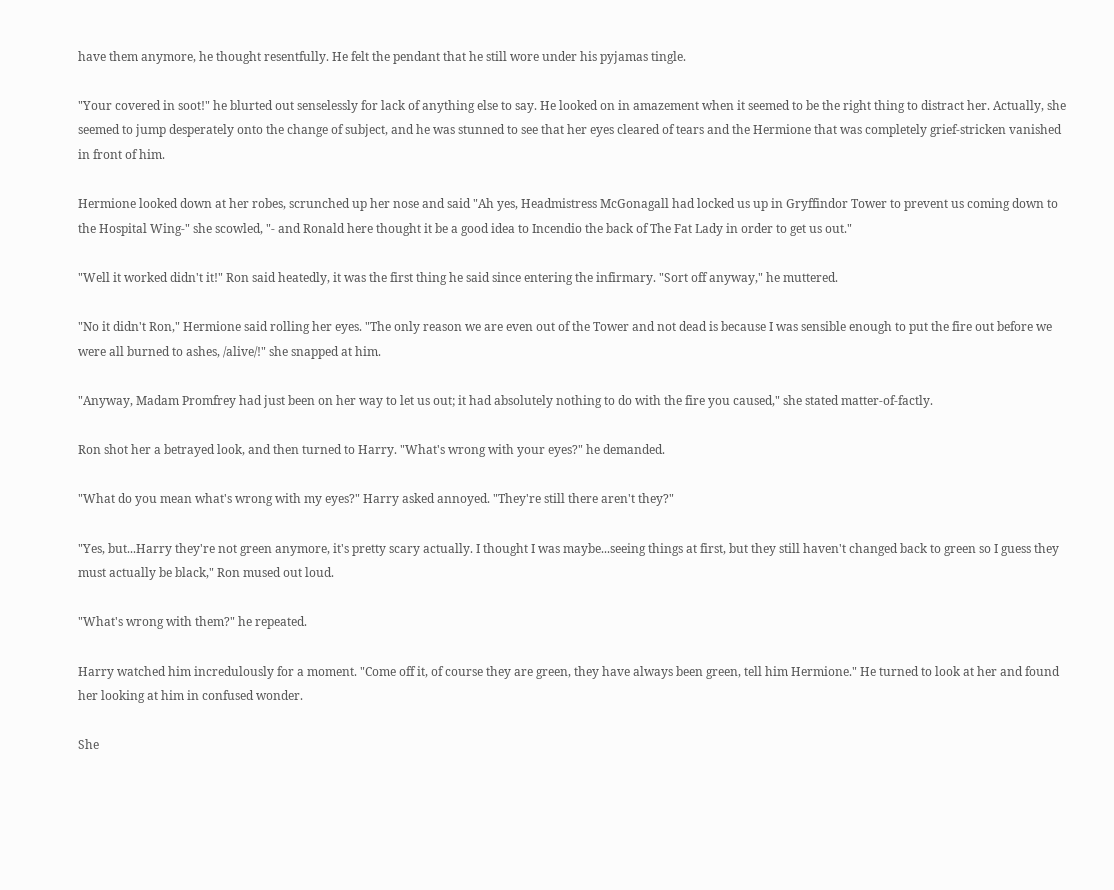have them anymore, he thought resentfully. He felt the pendant that he still wore under his pyjamas tingle.

"Your covered in soot!" he blurted out senselessly for lack of anything else to say. He looked on in amazement when it seemed to be the right thing to distract her. Actually, she seemed to jump desperately onto the change of subject, and he was stunned to see that her eyes cleared of tears and the Hermione that was completely grief-stricken vanished in front of him.

Hermione looked down at her robes, scrunched up her nose and said "Ah yes, Headmistress McGonagall had locked us up in Gryffindor Tower to prevent us coming down to the Hospital Wing-" she scowled, "- and Ronald here thought it be a good idea to Incendio the back of The Fat Lady in order to get us out."

"Well it worked didn't it!" Ron said heatedly, it was the first thing he said since entering the infirmary. "Sort off anyway," he muttered.

"No it didn't Ron," Hermione said rolling her eyes. "The only reason we are even out of the Tower and not dead is because I was sensible enough to put the fire out before we were all burned to ashes, /alive/!" she snapped at him.

"Anyway, Madam Promfrey had just been on her way to let us out; it had absolutely nothing to do with the fire you caused," she stated matter-of-factly.

Ron shot her a betrayed look, and then turned to Harry. "What's wrong with your eyes?" he demanded.

"What do you mean what's wrong with my eyes?" Harry asked annoyed. "They're still there aren't they?"

"Yes, but...Harry they're not green anymore, it's pretty scary actually. I thought I was maybe...seeing things at first, but they still haven't changed back to green so I guess they must actually be black," Ron mused out loud.

"What's wrong with them?" he repeated.

Harry watched him incredulously for a moment. "Come off it, of course they are green, they have always been green, tell him Hermione." He turned to look at her and found her looking at him in confused wonder.

She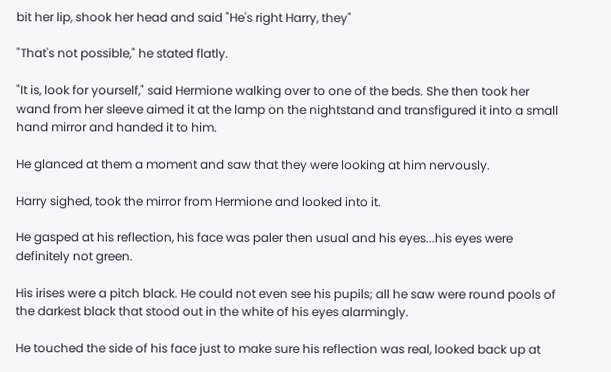bit her lip, shook her head and said "He's right Harry, they"

"That's not possible," he stated flatly.

"It is, look for yourself," said Hermione walking over to one of the beds. She then took her wand from her sleeve aimed it at the lamp on the nightstand and transfigured it into a small hand mirror and handed it to him.

He glanced at them a moment and saw that they were looking at him nervously.

Harry sighed, took the mirror from Hermione and looked into it.

He gasped at his reflection, his face was paler then usual and his eyes...his eyes were definitely not green.

His irises were a pitch black. He could not even see his pupils; all he saw were round pools of the darkest black that stood out in the white of his eyes alarmingly.

He touched the side of his face just to make sure his reflection was real, looked back up at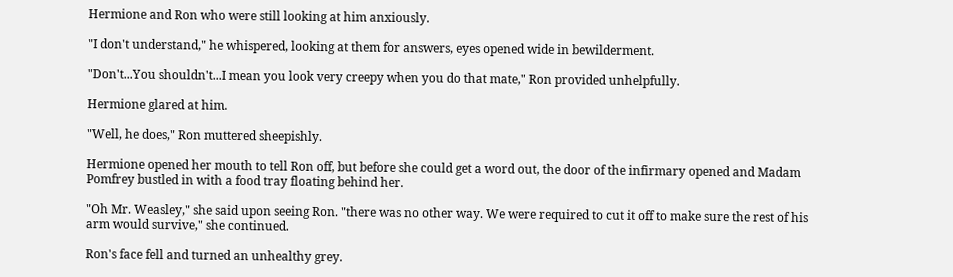Hermione and Ron who were still looking at him anxiously.

"I don't understand," he whispered, looking at them for answers, eyes opened wide in bewilderment.

"Don't...You shouldn't...I mean you look very creepy when you do that mate," Ron provided unhelpfully.

Hermione glared at him.

"Well, he does," Ron muttered sheepishly.

Hermione opened her mouth to tell Ron off, but before she could get a word out, the door of the infirmary opened and Madam Pomfrey bustled in with a food tray floating behind her.

"Oh Mr. Weasley," she said upon seeing Ron. "there was no other way. We were required to cut it off to make sure the rest of his arm would survive," she continued.

Ron's face fell and turned an unhealthy grey.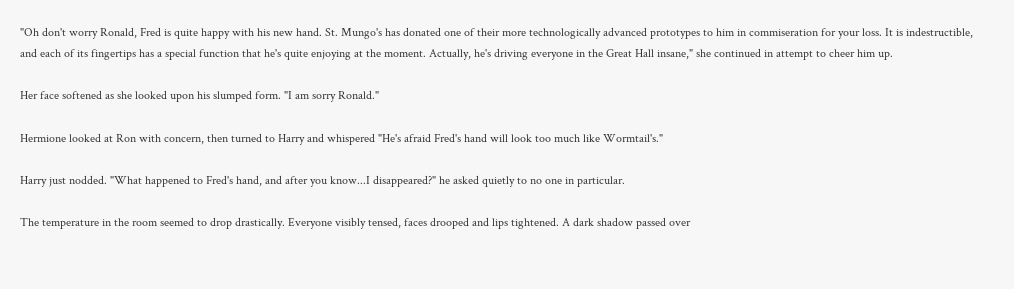"Oh don't worry Ronald, Fred is quite happy with his new hand. St. Mungo's has donated one of their more technologically advanced prototypes to him in commiseration for your loss. It is indestructible, and each of its fingertips has a special function that he's quite enjoying at the moment. Actually, he's driving everyone in the Great Hall insane," she continued in attempt to cheer him up.

Her face softened as she looked upon his slumped form. "I am sorry Ronald."

Hermione looked at Ron with concern, then turned to Harry and whispered "He's afraid Fred's hand will look too much like Wormtail's."

Harry just nodded. "What happened to Fred's hand, and after you know...I disappeared?" he asked quietly to no one in particular.

The temperature in the room seemed to drop drastically. Everyone visibly tensed, faces drooped and lips tightened. A dark shadow passed over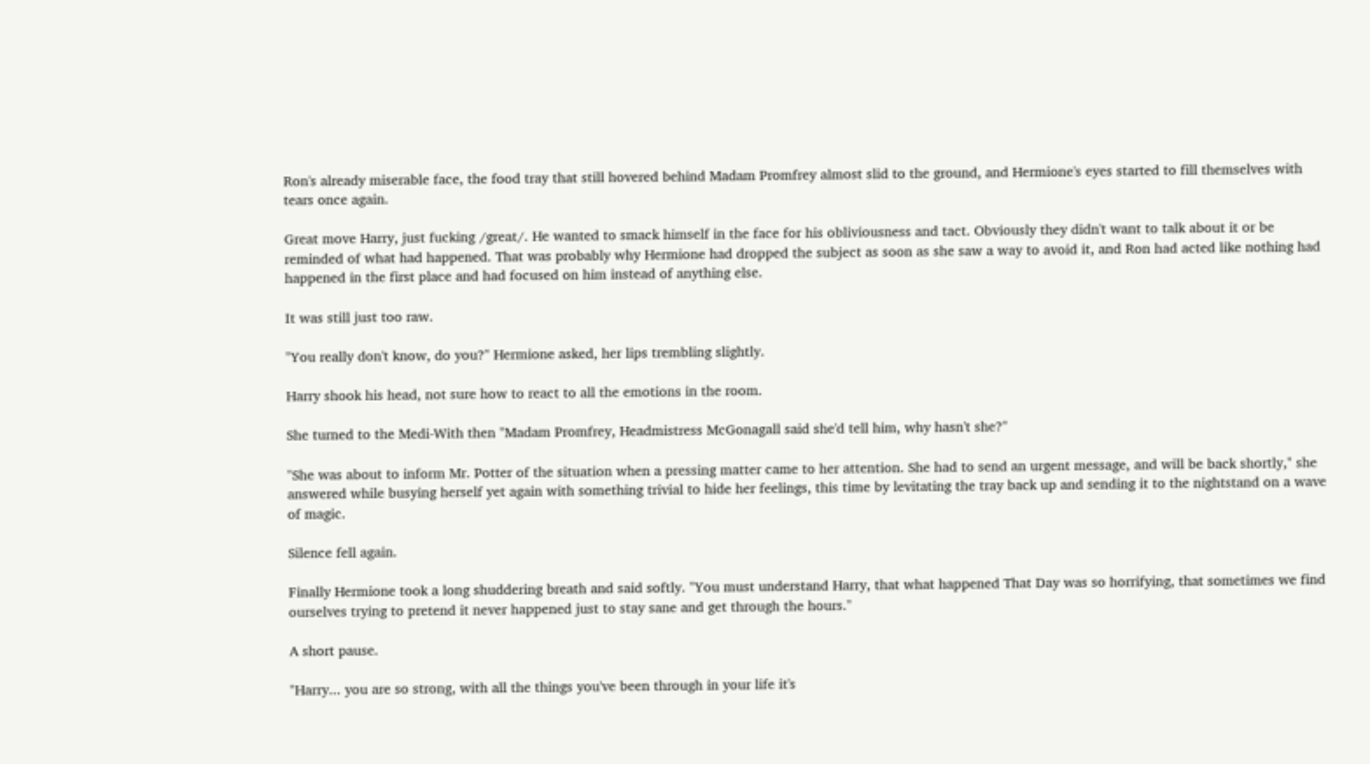Ron's already miserable face, the food tray that still hovered behind Madam Promfrey almost slid to the ground, and Hermione's eyes started to fill themselves with tears once again.

Great move Harry, just fucking /great/. He wanted to smack himself in the face for his obliviousness and tact. Obviously they didn't want to talk about it or be reminded of what had happened. That was probably why Hermione had dropped the subject as soon as she saw a way to avoid it, and Ron had acted like nothing had happened in the first place and had focused on him instead of anything else.

It was still just too raw.

"You really don't know, do you?" Hermione asked, her lips trembling slightly.

Harry shook his head, not sure how to react to all the emotions in the room.

She turned to the Medi-With then "Madam Promfrey, Headmistress McGonagall said she'd tell him, why hasn't she?"

"She was about to inform Mr. Potter of the situation when a pressing matter came to her attention. She had to send an urgent message, and will be back shortly," she answered while busying herself yet again with something trivial to hide her feelings, this time by levitating the tray back up and sending it to the nightstand on a wave of magic.

Silence fell again.

Finally Hermione took a long shuddering breath and said softly. "You must understand Harry, that what happened That Day was so horrifying, that sometimes we find ourselves trying to pretend it never happened just to stay sane and get through the hours."

A short pause.

"Harry... you are so strong, with all the things you've been through in your life it's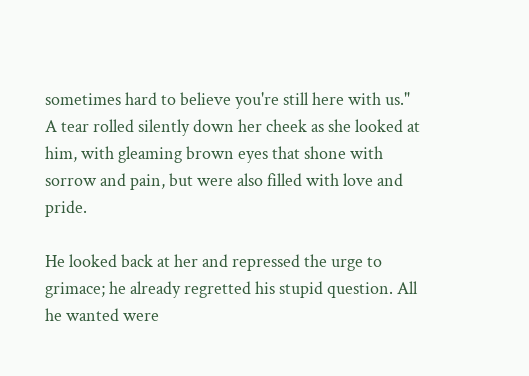sometimes hard to believe you're still here with us." A tear rolled silently down her cheek as she looked at him, with gleaming brown eyes that shone with sorrow and pain, but were also filled with love and pride.

He looked back at her and repressed the urge to grimace; he already regretted his stupid question. All he wanted were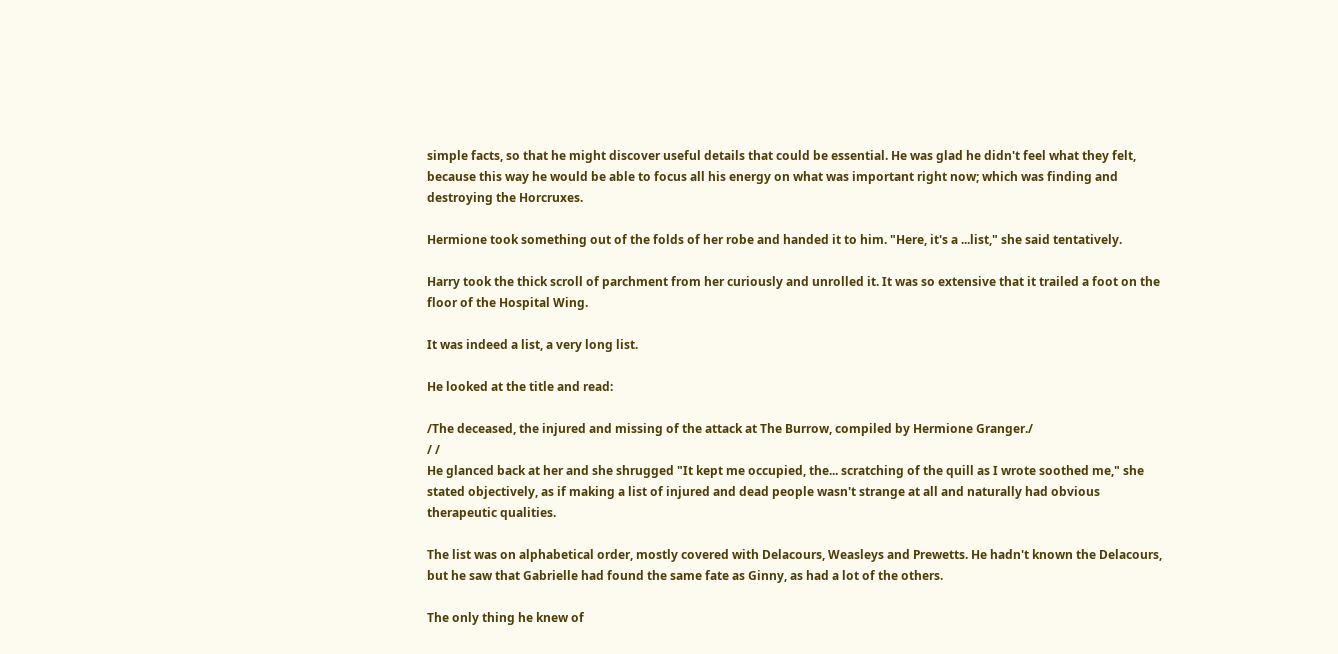simple facts, so that he might discover useful details that could be essential. He was glad he didn't feel what they felt, because this way he would be able to focus all his energy on what was important right now; which was finding and destroying the Horcruxes.

Hermione took something out of the folds of her robe and handed it to him. "Here, it's a ...list," she said tentatively.

Harry took the thick scroll of parchment from her curiously and unrolled it. It was so extensive that it trailed a foot on the floor of the Hospital Wing.

It was indeed a list, a very long list.

He looked at the title and read:

/The deceased, the injured and missing of the attack at The Burrow, compiled by Hermione Granger./
/ /
He glanced back at her and she shrugged "It kept me occupied, the... scratching of the quill as I wrote soothed me," she stated objectively, as if making a list of injured and dead people wasn't strange at all and naturally had obvious therapeutic qualities.

The list was on alphabetical order, mostly covered with Delacours, Weasleys and Prewetts. He hadn't known the Delacours, but he saw that Gabrielle had found the same fate as Ginny, as had a lot of the others.

The only thing he knew of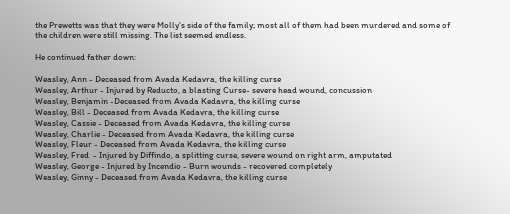the Prewetts was that they were Molly's side of the family; most all of them had been murdered and some of the children were still missing. The list seemed endless.

He continued father down:

Weasley, Ann - Deceased from Avada Kedavra, the killing curse
Weasley, Arthur - Injured by Reducto, a blasting Curse- severe head wound, concussion
Weasley, Benjamin -Deceased from Avada Kedavra, the killing curse
Weasley, Bill - Deceased from Avada Kedavra, the killing curse
Weasley, Cassie - Deceased from Avada Kedavra, the killing curse
Weasley, Charlie - Deceased from Avada Kedavra, the killing curse
Weasley, Fleur - Deceased from Avada Kedavra, the killing curse
Weasley, Fred  - Injured by Diffindo, a splitting curse, severe wound on right arm, amputated
Weasley, George - Injured by Incendio - Burn wounds - recovered completely
Weasley, Ginny - Deceased from Avada Kedavra, the killing curse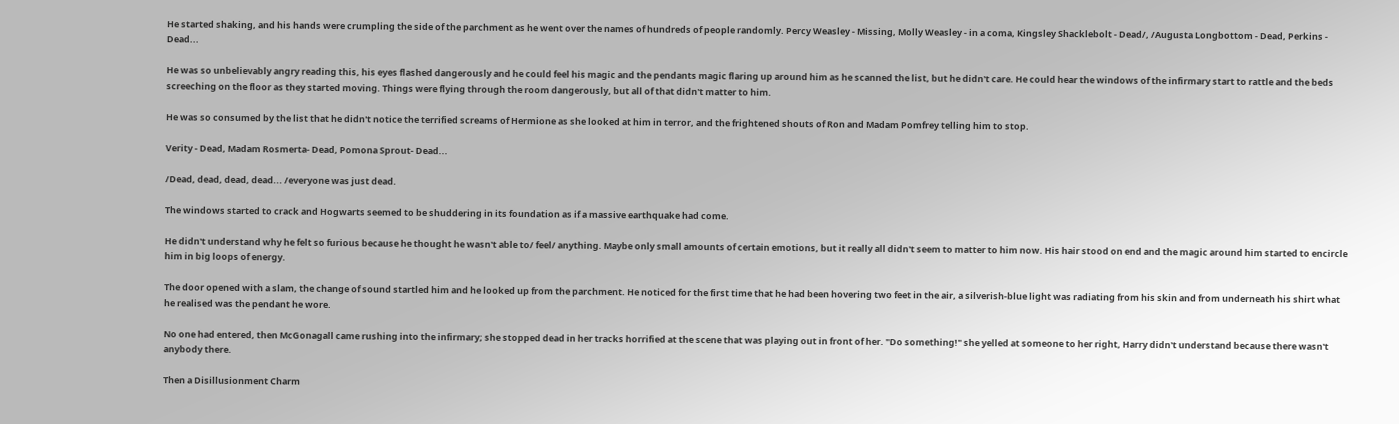He started shaking, and his hands were crumpling the side of the parchment as he went over the names of hundreds of people randomly. Percy Weasley - Missing, Molly Weasley - in a coma, Kingsley Shacklebolt - Dead/, /Augusta Longbottom - Dead, Perkins - Dead...

He was so unbelievably angry reading this, his eyes flashed dangerously and he could feel his magic and the pendants magic flaring up around him as he scanned the list, but he didn't care. He could hear the windows of the infirmary start to rattle and the beds screeching on the floor as they started moving. Things were flying through the room dangerously, but all of that didn't matter to him.

He was so consumed by the list that he didn't notice the terrified screams of Hermione as she looked at him in terror, and the frightened shouts of Ron and Madam Pomfrey telling him to stop.

Verity - Dead, Madam Rosmerta- Dead, Pomona Sprout- Dead...

/Dead, dead, dead, dead... /everyone was just dead.

The windows started to crack and Hogwarts seemed to be shuddering in its foundation as if a massive earthquake had come.

He didn't understand why he felt so furious because he thought he wasn't able to/ feel/ anything. Maybe only small amounts of certain emotions, but it really all didn't seem to matter to him now. His hair stood on end and the magic around him started to encircle him in big loops of energy.

The door opened with a slam, the change of sound startled him and he looked up from the parchment. He noticed for the first time that he had been hovering two feet in the air, a silverish-blue light was radiating from his skin and from underneath his shirt what he realised was the pendant he wore.

No one had entered, then McGonagall came rushing into the infirmary; she stopped dead in her tracks horrified at the scene that was playing out in front of her. "Do something!" she yelled at someone to her right, Harry didn't understand because there wasn't anybody there.

Then a Disillusionment Charm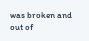was broken and out of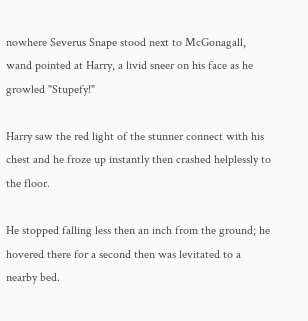nowhere Severus Snape stood next to McGonagall, wand pointed at Harry, a livid sneer on his face as he growled "Stupefy!"

Harry saw the red light of the stunner connect with his chest and he froze up instantly then crashed helplessly to the floor.

He stopped falling less then an inch from the ground; he hovered there for a second then was levitated to a nearby bed.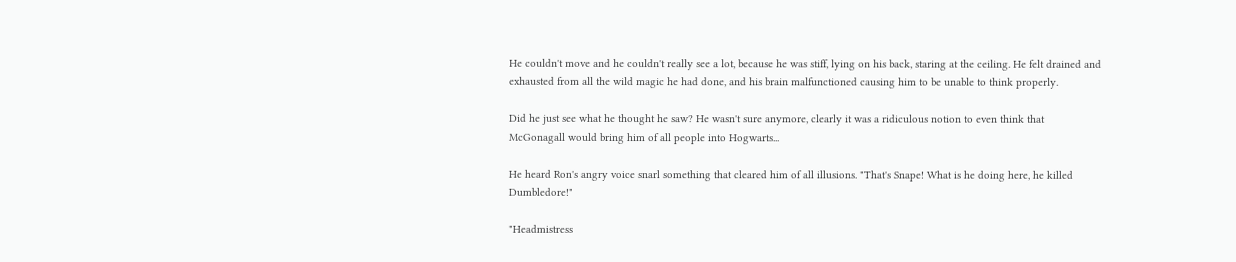He couldn't move and he couldn't really see a lot, because he was stiff, lying on his back, staring at the ceiling. He felt drained and exhausted from all the wild magic he had done, and his brain malfunctioned causing him to be unable to think properly.

Did he just see what he thought he saw? He wasn't sure anymore, clearly it was a ridiculous notion to even think that McGonagall would bring him of all people into Hogwarts...

He heard Ron's angry voice snarl something that cleared him of all illusions. "That's Snape! What is he doing here, he killed Dumbledore!"

"Headmistress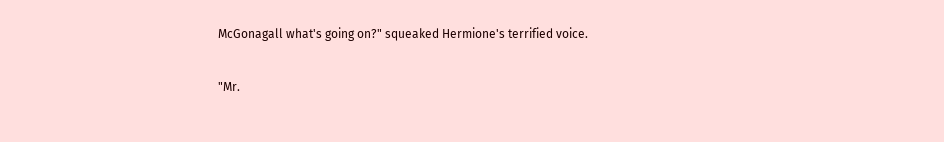McGonagall what's going on?" squeaked Hermione's terrified voice.

"Mr.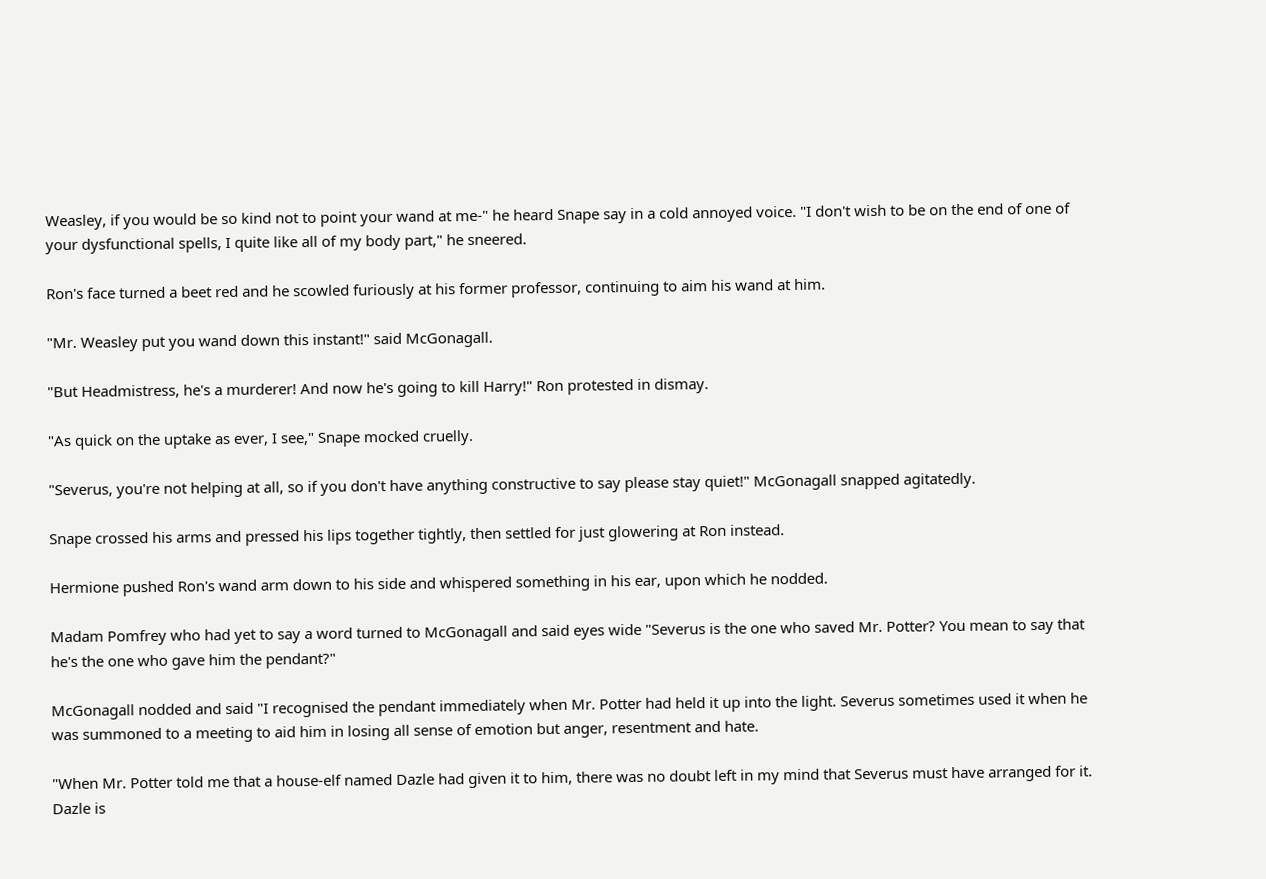Weasley, if you would be so kind not to point your wand at me-" he heard Snape say in a cold annoyed voice. "I don't wish to be on the end of one of your dysfunctional spells, I quite like all of my body part," he sneered.

Ron's face turned a beet red and he scowled furiously at his former professor, continuing to aim his wand at him.

"Mr. Weasley put you wand down this instant!" said McGonagall.

"But Headmistress, he's a murderer! And now he's going to kill Harry!" Ron protested in dismay.

"As quick on the uptake as ever, I see," Snape mocked cruelly.

"Severus, you're not helping at all, so if you don't have anything constructive to say please stay quiet!" McGonagall snapped agitatedly.

Snape crossed his arms and pressed his lips together tightly, then settled for just glowering at Ron instead.

Hermione pushed Ron's wand arm down to his side and whispered something in his ear, upon which he nodded.

Madam Pomfrey who had yet to say a word turned to McGonagall and said eyes wide "Severus is the one who saved Mr. Potter? You mean to say that he's the one who gave him the pendant?"

McGonagall nodded and said "I recognised the pendant immediately when Mr. Potter had held it up into the light. Severus sometimes used it when he was summoned to a meeting to aid him in losing all sense of emotion but anger, resentment and hate.

"When Mr. Potter told me that a house-elf named Dazle had given it to him, there was no doubt left in my mind that Severus must have arranged for it. Dazle is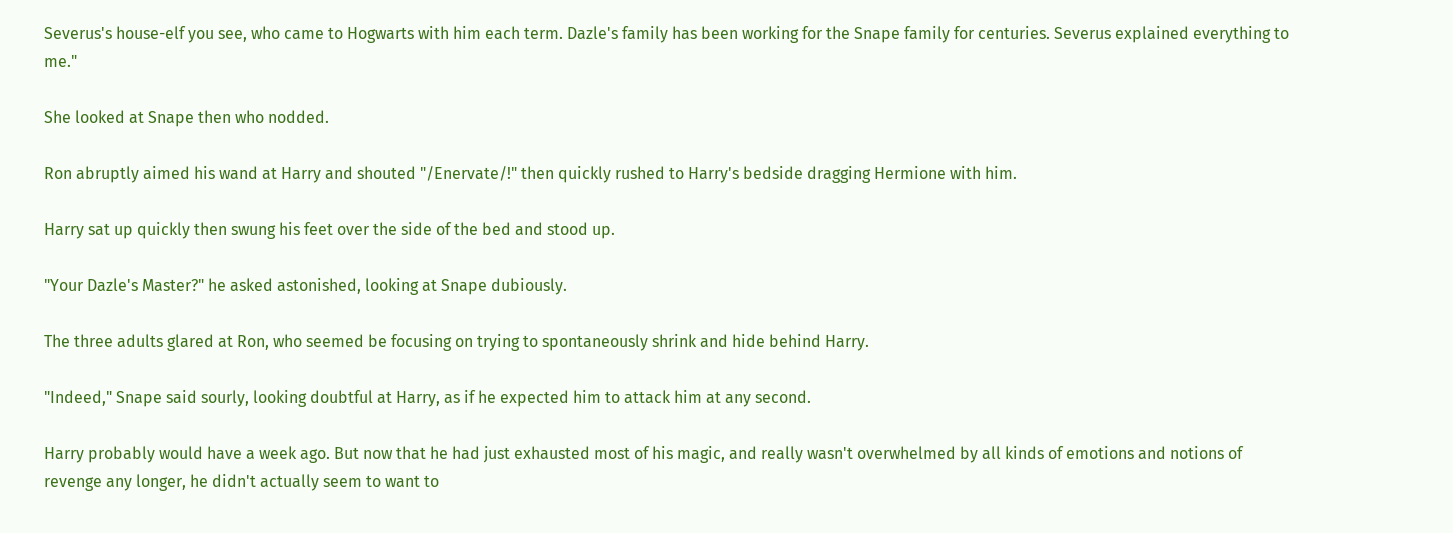Severus's house-elf you see, who came to Hogwarts with him each term. Dazle's family has been working for the Snape family for centuries. Severus explained everything to me."

She looked at Snape then who nodded.

Ron abruptly aimed his wand at Harry and shouted "/Enervate/!" then quickly rushed to Harry's bedside dragging Hermione with him.

Harry sat up quickly then swung his feet over the side of the bed and stood up.

"Your Dazle's Master?" he asked astonished, looking at Snape dubiously.

The three adults glared at Ron, who seemed be focusing on trying to spontaneously shrink and hide behind Harry.

"Indeed," Snape said sourly, looking doubtful at Harry, as if he expected him to attack him at any second.

Harry probably would have a week ago. But now that he had just exhausted most of his magic, and really wasn't overwhelmed by all kinds of emotions and notions of revenge any longer, he didn't actually seem to want to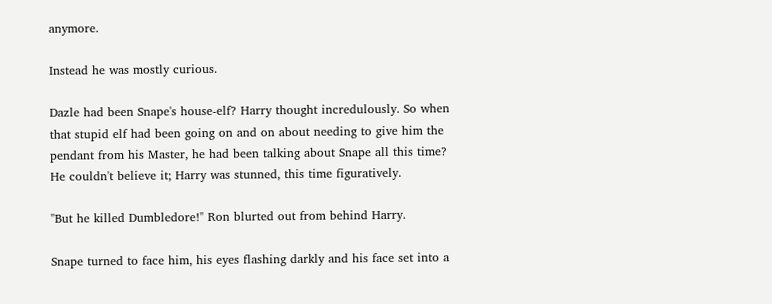anymore.

Instead he was mostly curious.

Dazle had been Snape's house-elf? Harry thought incredulously. So when that stupid elf had been going on and on about needing to give him the pendant from his Master, he had been talking about Snape all this time? He couldn't believe it; Harry was stunned, this time figuratively.

"But he killed Dumbledore!" Ron blurted out from behind Harry.

Snape turned to face him, his eyes flashing darkly and his face set into a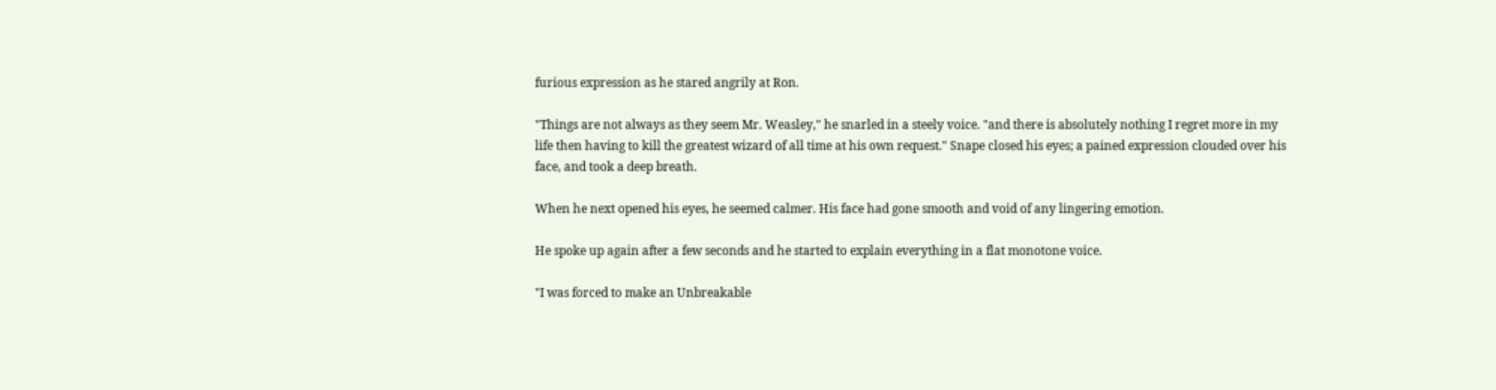furious expression as he stared angrily at Ron.

"Things are not always as they seem Mr. Weasley," he snarled in a steely voice. "and there is absolutely nothing I regret more in my life then having to kill the greatest wizard of all time at his own request." Snape closed his eyes; a pained expression clouded over his face, and took a deep breath.

When he next opened his eyes, he seemed calmer. His face had gone smooth and void of any lingering emotion.

He spoke up again after a few seconds and he started to explain everything in a flat monotone voice.

"I was forced to make an Unbreakable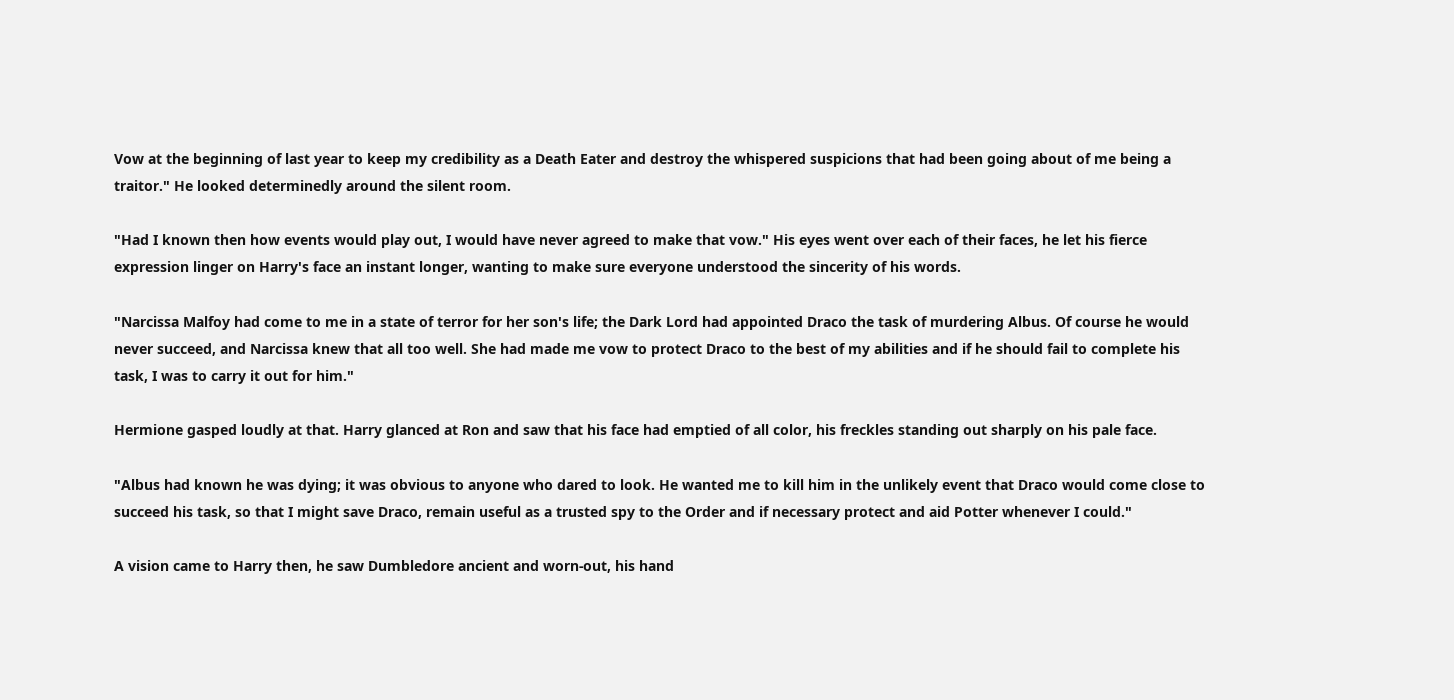Vow at the beginning of last year to keep my credibility as a Death Eater and destroy the whispered suspicions that had been going about of me being a traitor." He looked determinedly around the silent room.

"Had I known then how events would play out, I would have never agreed to make that vow." His eyes went over each of their faces, he let his fierce expression linger on Harry's face an instant longer, wanting to make sure everyone understood the sincerity of his words.

"Narcissa Malfoy had come to me in a state of terror for her son's life; the Dark Lord had appointed Draco the task of murdering Albus. Of course he would never succeed, and Narcissa knew that all too well. She had made me vow to protect Draco to the best of my abilities and if he should fail to complete his task, I was to carry it out for him."

Hermione gasped loudly at that. Harry glanced at Ron and saw that his face had emptied of all color, his freckles standing out sharply on his pale face.

"Albus had known he was dying; it was obvious to anyone who dared to look. He wanted me to kill him in the unlikely event that Draco would come close to succeed his task, so that I might save Draco, remain useful as a trusted spy to the Order and if necessary protect and aid Potter whenever I could."

A vision came to Harry then, he saw Dumbledore ancient and worn-out, his hand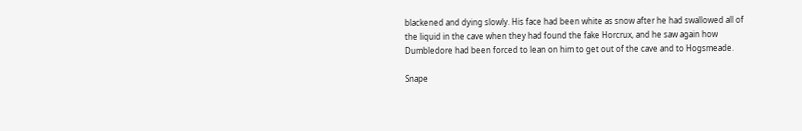blackened and dying slowly. His face had been white as snow after he had swallowed all of the liquid in the cave when they had found the fake Horcrux, and he saw again how Dumbledore had been forced to lean on him to get out of the cave and to Hogsmeade.

Snape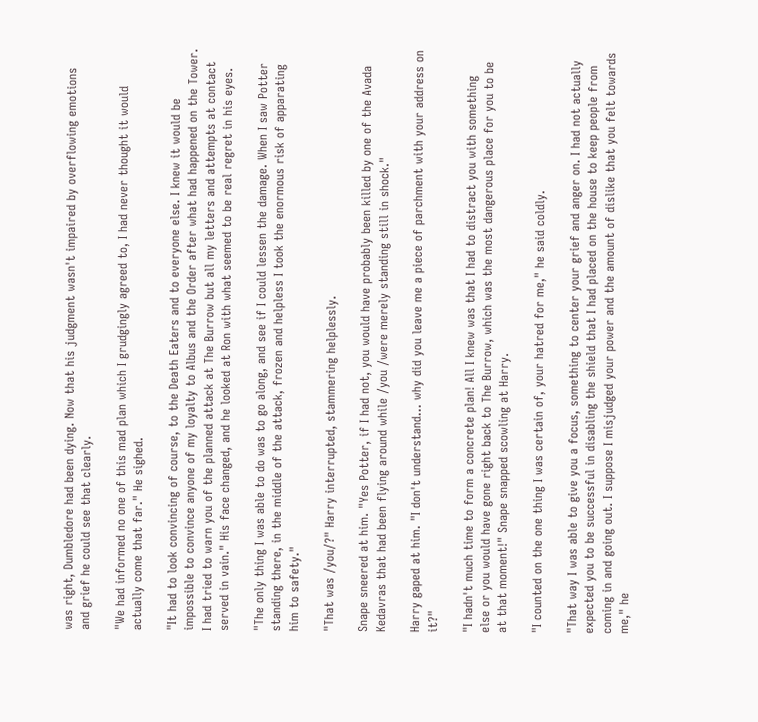was right, Dumbledore had been dying. Now that his judgment wasn't impaired by overflowing emotions and grief he could see that clearly.

"We had informed no one of this mad plan which I grudgingly agreed to, I had never thought it would actually come that far." He sighed.

"It had to look convincing of course, to the Death Eaters and to everyone else. I knew it would be impossible to convince anyone of my loyalty to Albus and the Order after what had happened on the Tower. I had tried to warn you of the planned attack at The Burrow but all my letters and attempts at contact served in vain." His face changed, and he looked at Ron with what seemed to be real regret in his eyes.

"The only thing I was able to do was to go along, and see if I could lessen the damage. When I saw Potter standing there, in the middle of the attack, frozen and helpless I took the enormous risk of apparating him to safety."

"That was /you/?" Harry interrupted, stammering helplessly.

Snape sneered at him. "Yes Potter, if I had not, you would have probably been killed by one of the Avada Kedavras that had been flying around while /you /were merely standing still in shock."

Harry gaped at him. "I don't understand... why did you leave me a piece of parchment with your address on it?"

"I hadn't much time to form a concrete plan! All I knew was that I had to distract you with something else or you would have gone right back to The Burrow, which was the most dangerous place for you to be at that moment!" Snape snapped scowling at Harry.

"I counted on the one thing I was certain of, your hatred for me," he said coldly.

"That way I was able to give you a focus, something to center your grief and anger on. I had not actually expected you to be successful in disabling the shield that I had placed on the house to keep people from coming in and going out. I suppose I misjudged your power and the amount of dislike that you felt towards me," he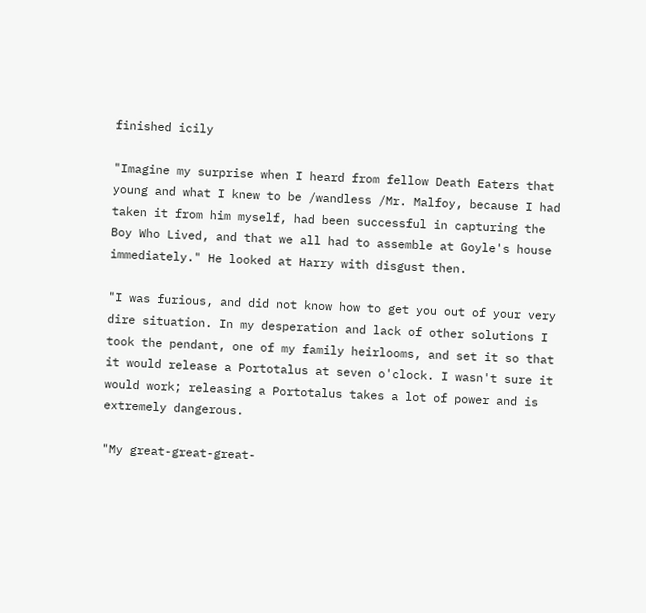finished icily

"Imagine my surprise when I heard from fellow Death Eaters that young and what I knew to be /wandless /Mr. Malfoy, because I had taken it from him myself, had been successful in capturing the Boy Who Lived, and that we all had to assemble at Goyle's house immediately." He looked at Harry with disgust then.

"I was furious, and did not know how to get you out of your very dire situation. In my desperation and lack of other solutions I took the pendant, one of my family heirlooms, and set it so that it would release a Portotalus at seven o'clock. I wasn't sure it would work; releasing a Portotalus takes a lot of power and is extremely dangerous.

"My great-great-great-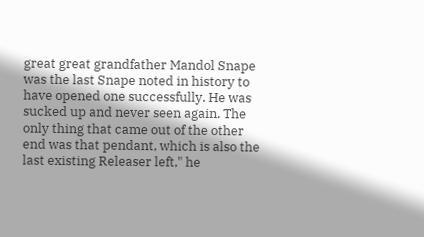great great grandfather Mandol Snape was the last Snape noted in history to have opened one successfully. He was sucked up and never seen again. The only thing that came out of the other end was that pendant, which is also the last existing Releaser left," he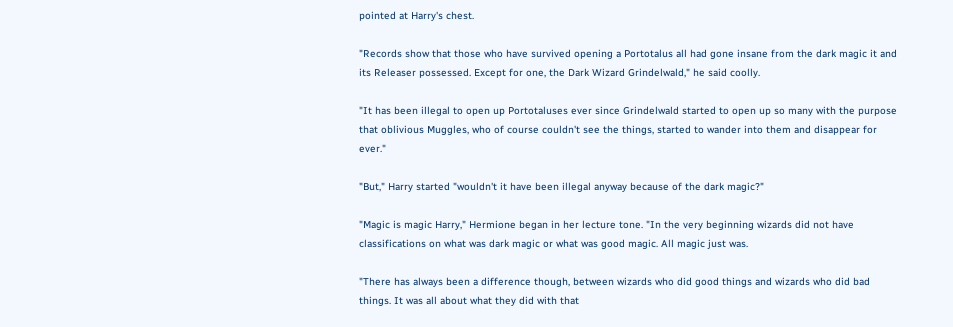pointed at Harry's chest.

"Records show that those who have survived opening a Portotalus all had gone insane from the dark magic it and its Releaser possessed. Except for one, the Dark Wizard Grindelwald," he said coolly.

"It has been illegal to open up Portotaluses ever since Grindelwald started to open up so many with the purpose that oblivious Muggles, who of course couldn't see the things, started to wander into them and disappear for ever."

"But," Harry started "wouldn't it have been illegal anyway because of the dark magic?"

"Magic is magic Harry," Hermione began in her lecture tone. "In the very beginning wizards did not have classifications on what was dark magic or what was good magic. All magic just was.

"There has always been a difference though, between wizards who did good things and wizards who did bad things. It was all about what they did with that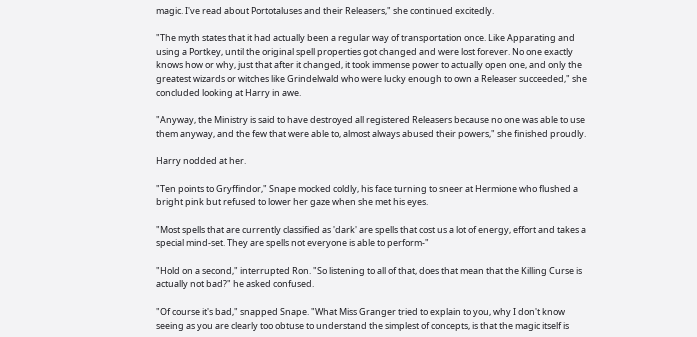magic. I've read about Portotaluses and their Releasers," she continued excitedly.

"The myth states that it had actually been a regular way of transportation once. Like Apparating and using a Portkey, until the original spell properties got changed and were lost forever. No one exactly knows how or why, just that after it changed, it took immense power to actually open one, and only the greatest wizards or witches like Grindelwald who were lucky enough to own a Releaser succeeded," she concluded looking at Harry in awe.

"Anyway, the Ministry is said to have destroyed all registered Releasers because no one was able to use them anyway, and the few that were able to, almost always abused their powers," she finished proudly.

Harry nodded at her.

"Ten points to Gryffindor," Snape mocked coldly, his face turning to sneer at Hermione who flushed a bright pink but refused to lower her gaze when she met his eyes.

"Most spells that are currently classified as 'dark' are spells that cost us a lot of energy, effort and takes a special mind-set. They are spells not everyone is able to perform-"

"Hold on a second," interrupted Ron. "So listening to all of that, does that mean that the Killing Curse is actually not bad?" he asked confused.

"Of course it's bad," snapped Snape. "What Miss Granger tried to explain to you, why I don't know seeing as you are clearly too obtuse to understand the simplest of concepts, is that the magic itself is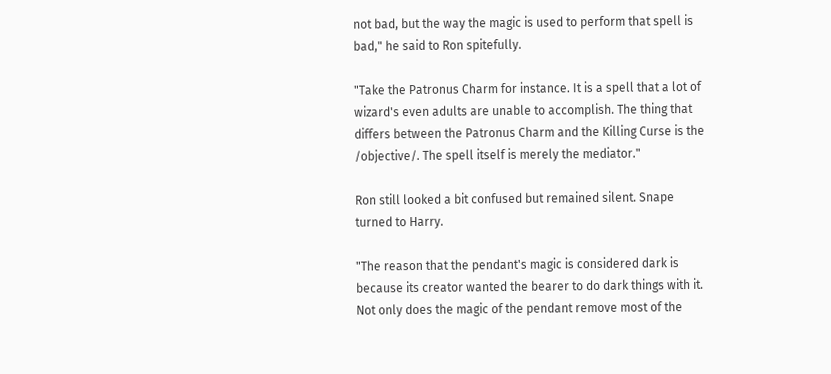not bad, but the way the magic is used to perform that spell is bad," he said to Ron spitefully.

"Take the Patronus Charm for instance. It is a spell that a lot of wizard's even adults are unable to accomplish. The thing that differs between the Patronus Charm and the Killing Curse is the /objective/. The spell itself is merely the mediator."

Ron still looked a bit confused but remained silent. Snape turned to Harry.

"The reason that the pendant's magic is considered dark is because its creator wanted the bearer to do dark things with it. Not only does the magic of the pendant remove most of the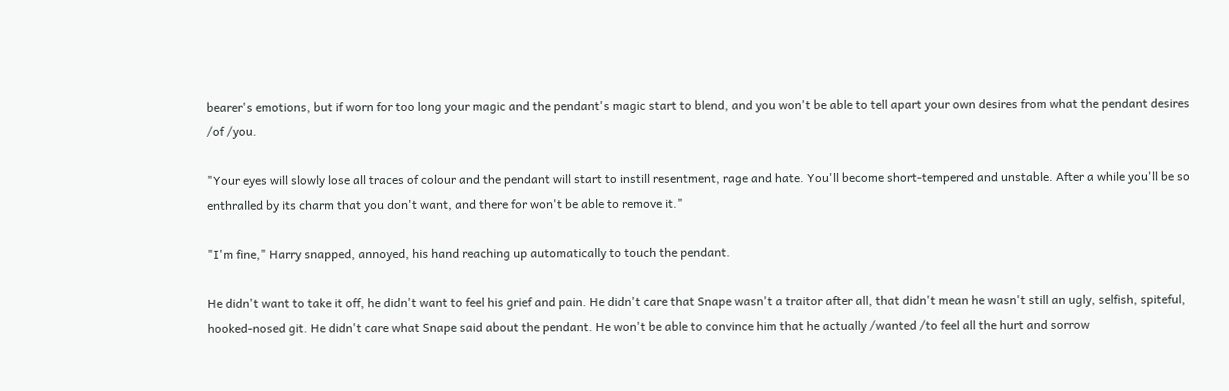bearer's emotions, but if worn for too long your magic and the pendant's magic start to blend, and you won't be able to tell apart your own desires from what the pendant desires /of /you.

"Your eyes will slowly lose all traces of colour and the pendant will start to instill resentment, rage and hate. You'll become short-tempered and unstable. After a while you'll be so enthralled by its charm that you don't want, and there for won't be able to remove it."

"I'm fine," Harry snapped, annoyed, his hand reaching up automatically to touch the pendant.

He didn't want to take it off, he didn't want to feel his grief and pain. He didn't care that Snape wasn't a traitor after all, that didn't mean he wasn't still an ugly, selfish, spiteful, hooked-nosed git. He didn't care what Snape said about the pendant. He won't be able to convince him that he actually /wanted /to feel all the hurt and sorrow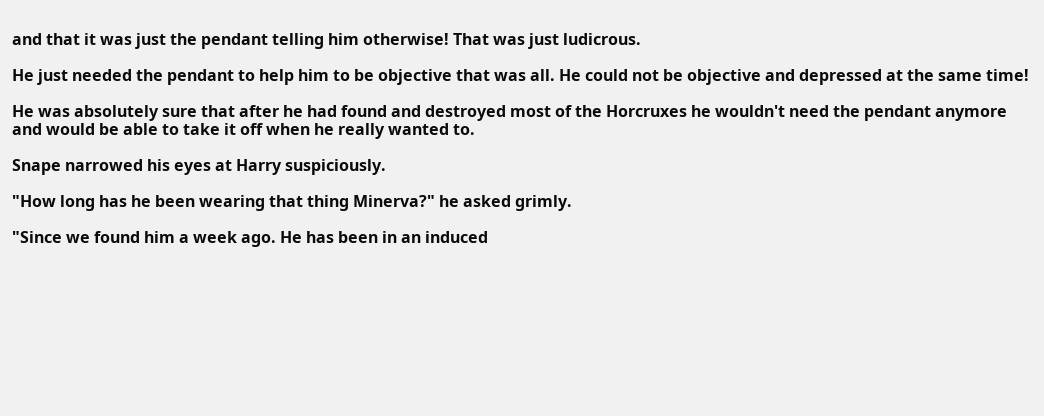and that it was just the pendant telling him otherwise! That was just ludicrous.

He just needed the pendant to help him to be objective that was all. He could not be objective and depressed at the same time!

He was absolutely sure that after he had found and destroyed most of the Horcruxes he wouldn't need the pendant anymore and would be able to take it off when he really wanted to.

Snape narrowed his eyes at Harry suspiciously.

"How long has he been wearing that thing Minerva?" he asked grimly.

"Since we found him a week ago. He has been in an induced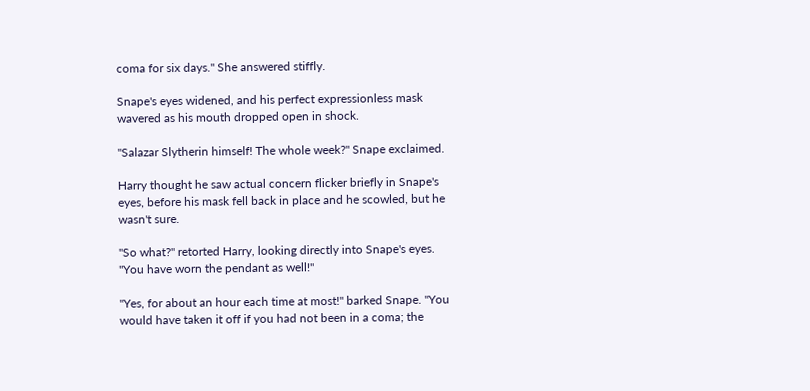coma for six days." She answered stiffly.

Snape's eyes widened, and his perfect expressionless mask wavered as his mouth dropped open in shock.

"Salazar Slytherin himself! The whole week?" Snape exclaimed.

Harry thought he saw actual concern flicker briefly in Snape's eyes, before his mask fell back in place and he scowled, but he wasn't sure.

"So what?" retorted Harry, looking directly into Snape's eyes. "You have worn the pendant as well!"

"Yes, for about an hour each time at most!" barked Snape. "You would have taken it off if you had not been in a coma; the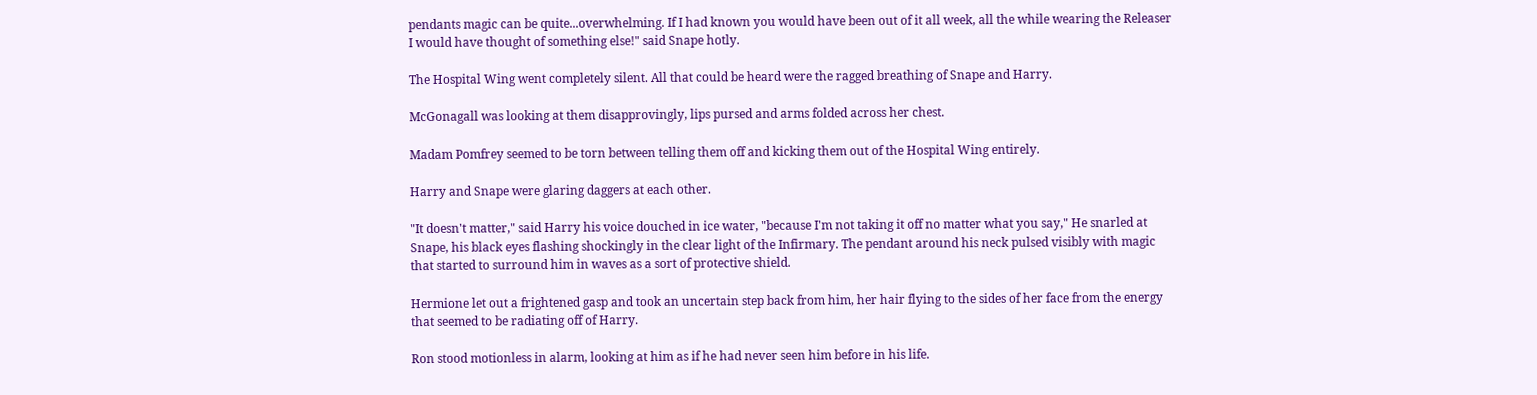pendants magic can be quite...overwhelming. If I had known you would have been out of it all week, all the while wearing the Releaser I would have thought of something else!" said Snape hotly.

The Hospital Wing went completely silent. All that could be heard were the ragged breathing of Snape and Harry.

McGonagall was looking at them disapprovingly, lips pursed and arms folded across her chest.

Madam Pomfrey seemed to be torn between telling them off and kicking them out of the Hospital Wing entirely.

Harry and Snape were glaring daggers at each other.

"It doesn't matter," said Harry his voice douched in ice water, "because I'm not taking it off no matter what you say," He snarled at Snape, his black eyes flashing shockingly in the clear light of the Infirmary. The pendant around his neck pulsed visibly with magic that started to surround him in waves as a sort of protective shield.

Hermione let out a frightened gasp and took an uncertain step back from him, her hair flying to the sides of her face from the energy that seemed to be radiating off of Harry.

Ron stood motionless in alarm, looking at him as if he had never seen him before in his life.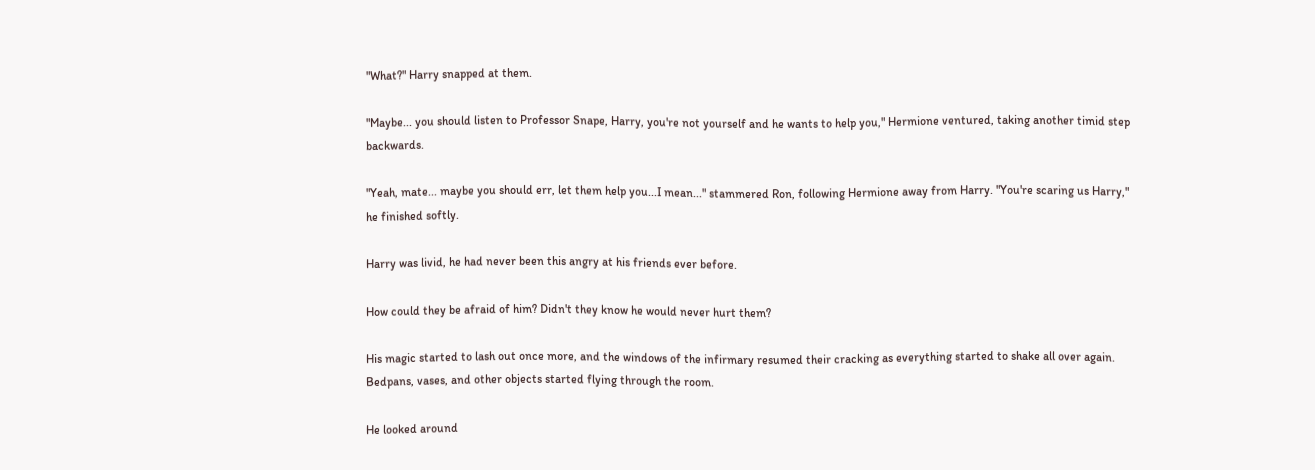"What?" Harry snapped at them.

"Maybe... you should listen to Professor Snape, Harry, you're not yourself and he wants to help you," Hermione ventured, taking another timid step backwards.

"Yeah, mate... maybe you should err, let them help you...I mean..." stammered Ron, following Hermione away from Harry. "You're scaring us Harry," he finished softly.

Harry was livid, he had never been this angry at his friends ever before.

How could they be afraid of him? Didn't they know he would never hurt them?

His magic started to lash out once more, and the windows of the infirmary resumed their cracking as everything started to shake all over again. Bedpans, vases, and other objects started flying through the room.

He looked around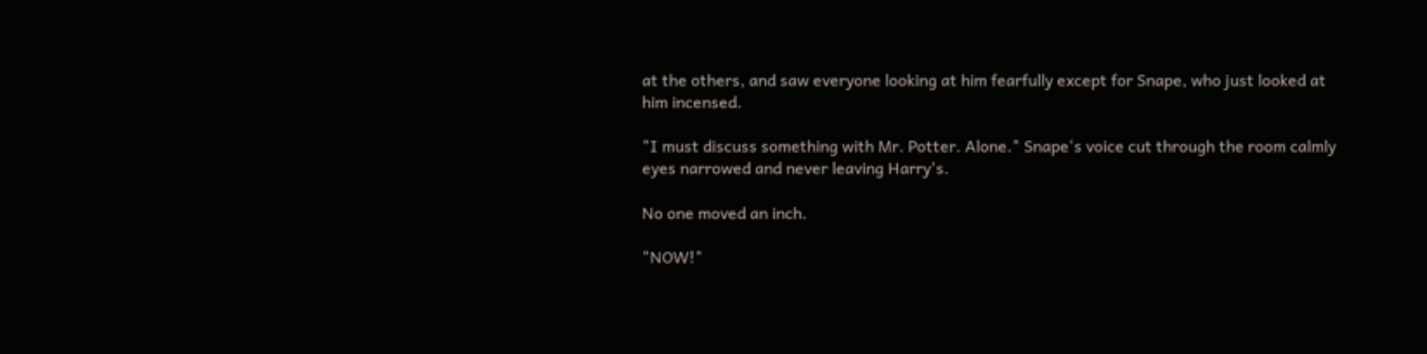at the others, and saw everyone looking at him fearfully except for Snape, who just looked at him incensed.

"I must discuss something with Mr. Potter. Alone." Snape's voice cut through the room calmly eyes narrowed and never leaving Harry's.

No one moved an inch.

"NOW!"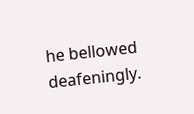he bellowed deafeningly.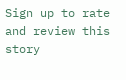Sign up to rate and review this story